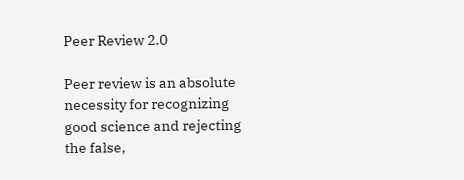Peer Review 2.0

Peer review is an absolute necessity for recognizing good science and rejecting the false,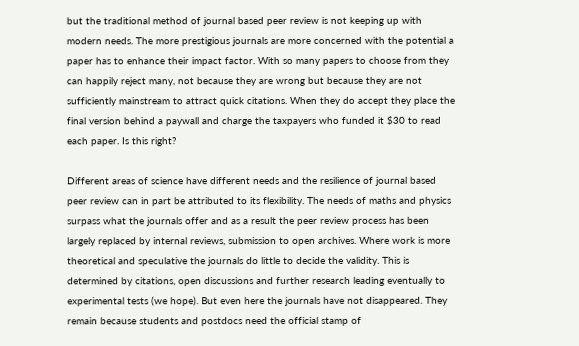but the traditional method of journal based peer review is not keeping up with modern needs. The more prestigious journals are more concerned with the potential a paper has to enhance their impact factor. With so many papers to choose from they can happily reject many, not because they are wrong but because they are not sufficiently mainstream to attract quick citations. When they do accept they place the final version behind a paywall and charge the taxpayers who funded it $30 to read each paper. Is this right?

Different areas of science have different needs and the resilience of journal based peer review can in part be attributed to its flexibility. The needs of maths and physics surpass what the journals offer and as a result the peer review process has been largely replaced by internal reviews, submission to open archives. Where work is more theoretical and speculative the journals do little to decide the validity. This is determined by citations, open discussions and further research leading eventually to experimental tests (we hope). But even here the journals have not disappeared. They remain because students and postdocs need the official stamp of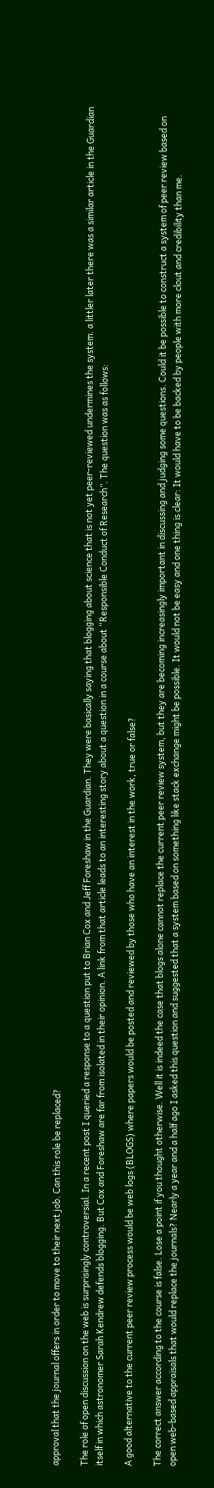approval that the journal offers in order to move to their next job. Can this role be replaced?

The role of open discussion on the web is surprisingly controversial. In a recent post I queried a response to a question put to Brian Cox and Jeff Foreshaw in the Guardian. They were basically saying that blogging about science that is not yet peer-reviewed undermines the system. a littler later there was a similar article in the Guardian itself in which astronomer Sarah Kendrew defends blogging. But Cox and Foreshaw are far from isolated in their opinion. A link from that article leads to an interesting story about a question in a course about “Responsible Conduct of Research”. The question was as follows:

A good alternative to the current peer review process would be web logs (BLOGS) where papers would be posted and reviewed by those who have an interest in the work, true or false?

The correct answer according to the course is false. Lose a point if you thought otherwise. Well it is indeed the case that blogs alone cannot replace the current peer review system, but they are becoming increasingly important in discussing and judging some questions. Could it be possible to construct a system of peer review based on open web-based appraisals that would replace the journals? Nearly a year and a half ago I asked this question and suggested that a system based on something like stack exchange might be possible. It would not be easy and one thing is clear: It would have to be backed by people with more clout and credibility than me.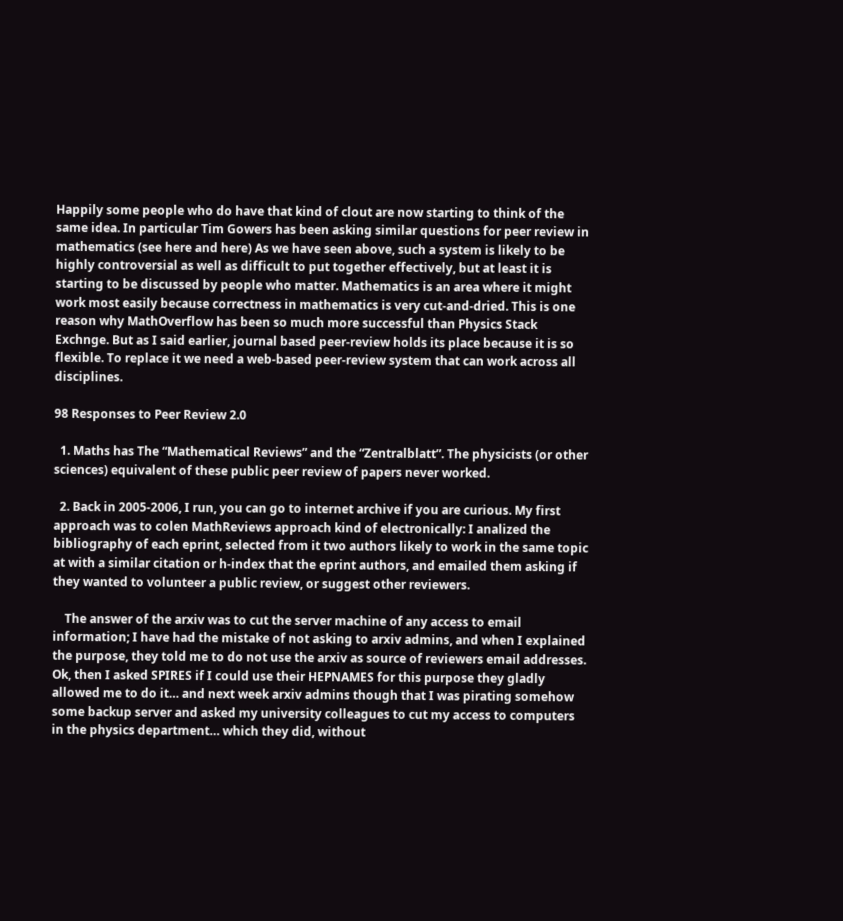Happily some people who do have that kind of clout are now starting to think of the same idea. In particular Tim Gowers has been asking similar questions for peer review in mathematics (see here and here) As we have seen above, such a system is likely to be highly controversial as well as difficult to put together effectively, but at least it is starting to be discussed by people who matter. Mathematics is an area where it might work most easily because correctness in mathematics is very cut-and-dried. This is one reason why MathOverflow has been so much more successful than Physics Stack Exchnge. But as I said earlier, journal based peer-review holds its place because it is so flexible. To replace it we need a web-based peer-review system that can work across all disciplines.

98 Responses to Peer Review 2.0

  1. Maths has The “Mathematical Reviews” and the “Zentralblatt”. The physicists (or other sciences) equivalent of these public peer review of papers never worked.

  2. Back in 2005-2006, I run, you can go to internet archive if you are curious. My first approach was to colen MathReviews approach kind of electronically: I analized the bibliography of each eprint, selected from it two authors likely to work in the same topic at with a similar citation or h-index that the eprint authors, and emailed them asking if they wanted to volunteer a public review, or suggest other reviewers.

    The answer of the arxiv was to cut the server machine of any access to email information; I have had the mistake of not asking to arxiv admins, and when I explained the purpose, they told me to do not use the arxiv as source of reviewers email addresses. Ok, then I asked SPIRES if I could use their HEPNAMES for this purpose they gladly allowed me to do it… and next week arxiv admins though that I was pirating somehow some backup server and asked my university colleagues to cut my access to computers in the physics department… which they did, without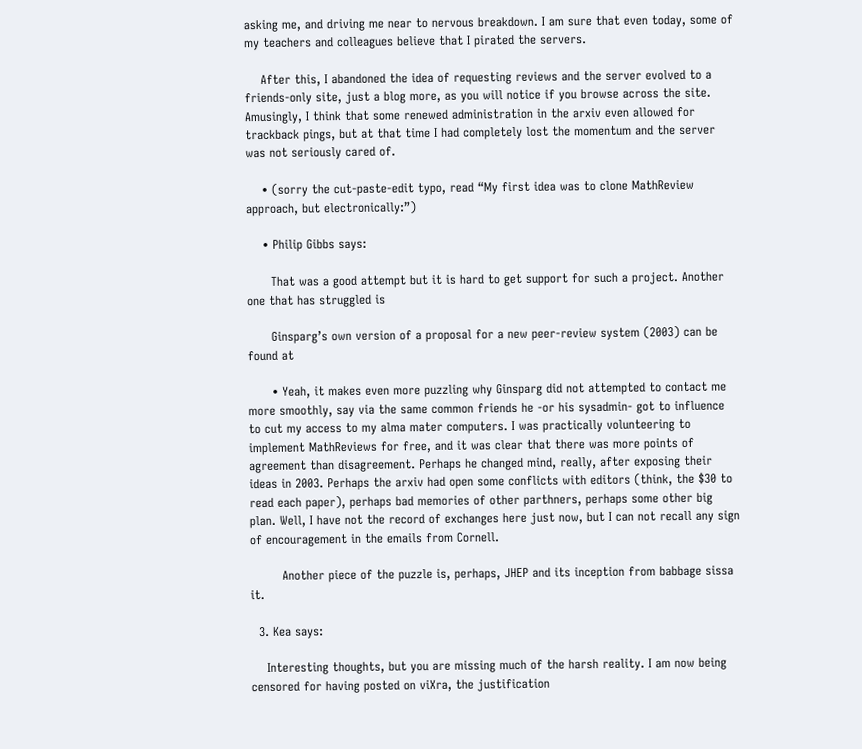asking me, and driving me near to nervous breakdown. I am sure that even today, some of my teachers and colleagues believe that I pirated the servers.

    After this, I abandoned the idea of requesting reviews and the server evolved to a friends-only site, just a blog more, as you will notice if you browse across the site. Amusingly, I think that some renewed administration in the arxiv even allowed for trackback pings, but at that time I had completely lost the momentum and the server was not seriously cared of.

    • (sorry the cut-paste-edit typo, read “My first idea was to clone MathReview approach, but electronically:”)

    • Philip Gibbs says:

      That was a good attempt but it is hard to get support for such a project. Another one that has struggled is

      Ginsparg’s own version of a proposal for a new peer-review system (2003) can be found at

      • Yeah, it makes even more puzzling why Ginsparg did not attempted to contact me more smoothly, say via the same common friends he -or his sysadmin- got to influence to cut my access to my alma mater computers. I was practically volunteering to implement MathReviews for free, and it was clear that there was more points of agreement than disagreement. Perhaps he changed mind, really, after exposing their ideas in 2003. Perhaps the arxiv had open some conflicts with editors (think, the $30 to read each paper), perhaps bad memories of other parthners, perhaps some other big plan. Well, I have not the record of exchanges here just now, but I can not recall any sign of encouragement in the emails from Cornell.

        Another piece of the puzzle is, perhaps, JHEP and its inception from babbage sissa it.

  3. Kea says:

    Interesting thoughts, but you are missing much of the harsh reality. I am now being censored for having posted on viXra, the justification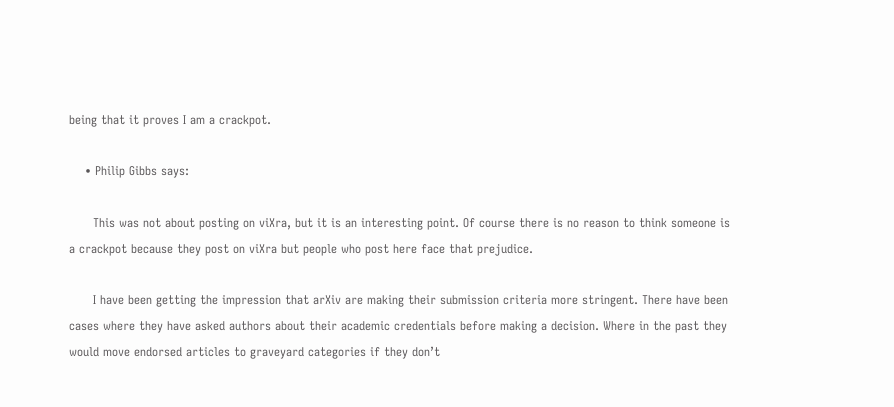being that it proves I am a crackpot.

    • Philip Gibbs says:

      This was not about posting on viXra, but it is an interesting point. Of course there is no reason to think someone is a crackpot because they post on viXra but people who post here face that prejudice.

      I have been getting the impression that arXiv are making their submission criteria more stringent. There have been cases where they have asked authors about their academic credentials before making a decision. Where in the past they would move endorsed articles to graveyard categories if they don’t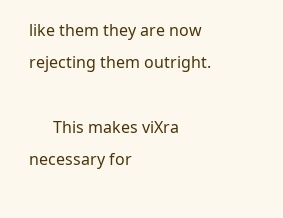like them they are now rejecting them outright.

      This makes viXra necessary for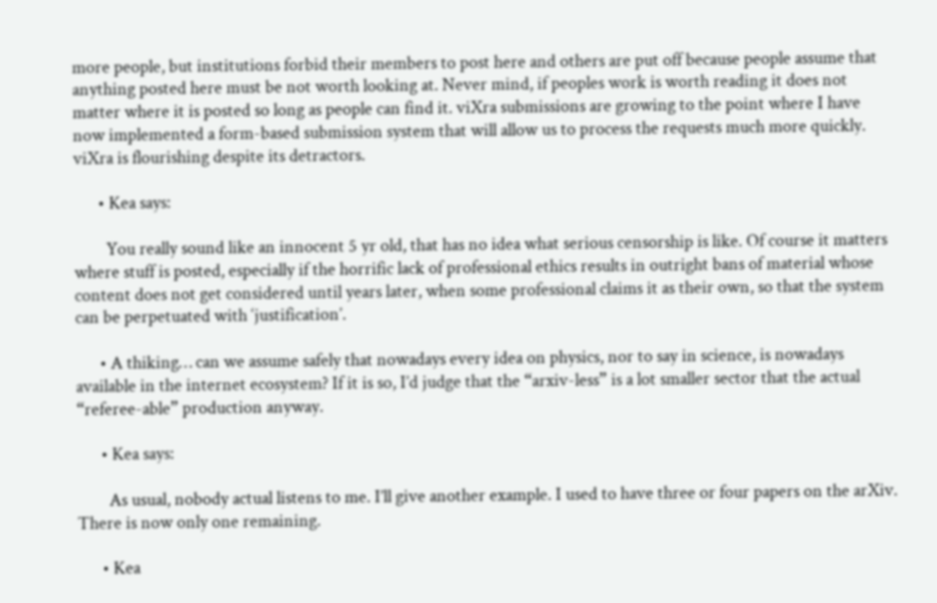more people, but institutions forbid their members to post here and others are put off because people assume that anything posted here must be not worth looking at. Never mind, if peoples work is worth reading it does not matter where it is posted so long as people can find it. viXra submissions are growing to the point where I have now implemented a form-based submission system that will allow us to process the requests much more quickly. viXra is flourishing despite its detractors.

      • Kea says:

        You really sound like an innocent 5 yr old, that has no idea what serious censorship is like. Of course it matters where stuff is posted, especially if the horrific lack of professional ethics results in outright bans of material whose content does not get considered until years later, when some professional claims it as their own, so that the system can be perpetuated with ‘justification’.

      • A thiking… can we assume safely that nowadays every idea on physics, nor to say in science, is nowadays available in the internet ecosystem? If it is so, I’d judge that the “arxiv-less” is a lot smaller sector that the actual “referee-able” production anyway.

      • Kea says:

        As usual, nobody actual listens to me. I’ll give another example. I used to have three or four papers on the arXiv. There is now only one remaining.

      • Kea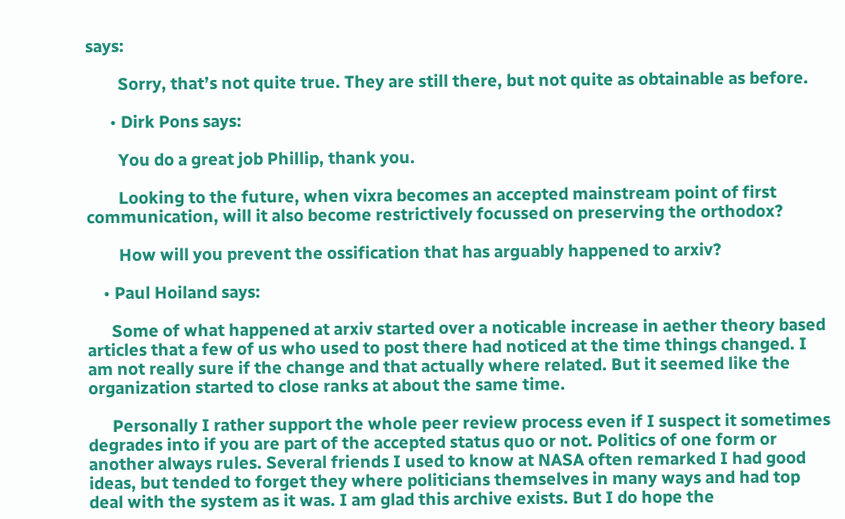says:

        Sorry, that’s not quite true. They are still there, but not quite as obtainable as before.

      • Dirk Pons says:

        You do a great job Phillip, thank you.

        Looking to the future, when vixra becomes an accepted mainstream point of first communication, will it also become restrictively focussed on preserving the orthodox?

        How will you prevent the ossification that has arguably happened to arxiv?

    • Paul Hoiland says:

      Some of what happened at arxiv started over a noticable increase in aether theory based articles that a few of us who used to post there had noticed at the time things changed. I am not really sure if the change and that actually where related. But it seemed like the organization started to close ranks at about the same time.

      Personally I rather support the whole peer review process even if I suspect it sometimes degrades into if you are part of the accepted status quo or not. Politics of one form or another always rules. Several friends I used to know at NASA often remarked I had good ideas, but tended to forget they where politicians themselves in many ways and had top deal with the system as it was. I am glad this archive exists. But I do hope the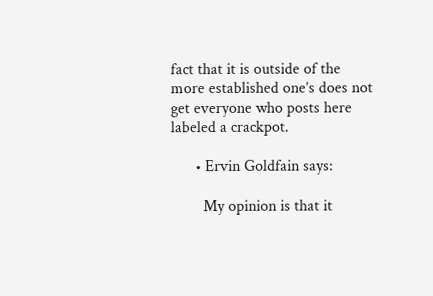fact that it is outside of the more established one’s does not get everyone who posts here labeled a crackpot.

      • Ervin Goldfain says:

        My opinion is that it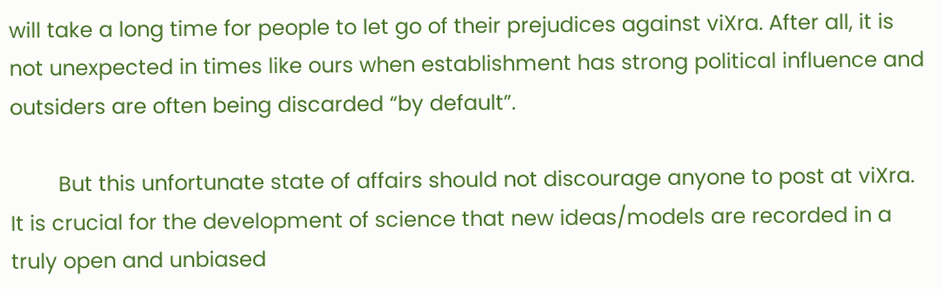will take a long time for people to let go of their prejudices against viXra. After all, it is not unexpected in times like ours when establishment has strong political influence and outsiders are often being discarded “by default”.

        But this unfortunate state of affairs should not discourage anyone to post at viXra. It is crucial for the development of science that new ideas/models are recorded in a truly open and unbiased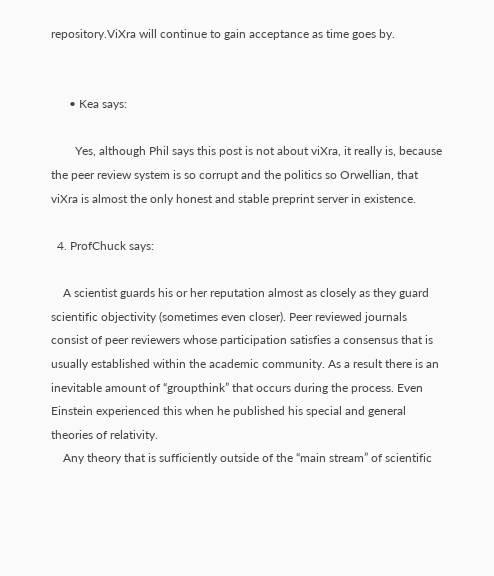repository.ViXra will continue to gain acceptance as time goes by.


      • Kea says:

        Yes, although Phil says this post is not about viXra, it really is, because the peer review system is so corrupt and the politics so Orwellian, that viXra is almost the only honest and stable preprint server in existence.

  4. ProfChuck says:

    A scientist guards his or her reputation almost as closely as they guard scientific objectivity (sometimes even closer). Peer reviewed journals consist of peer reviewers whose participation satisfies a consensus that is usually established within the academic community. As a result there is an inevitable amount of “groupthink” that occurs during the process. Even Einstein experienced this when he published his special and general theories of relativity.
    Any theory that is sufficiently outside of the “main stream” of scientific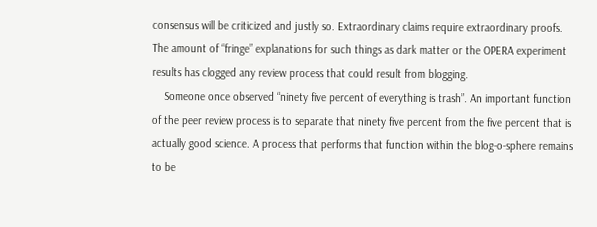consensus will be criticized and justly so. Extraordinary claims require extraordinary proofs. The amount of “fringe” explanations for such things as dark matter or the OPERA experiment results has clogged any review process that could result from blogging.
    Someone once observed “ninety five percent of everything is trash”. An important function of the peer review process is to separate that ninety five percent from the five percent that is actually good science. A process that performs that function within the blog-o-sphere remains to be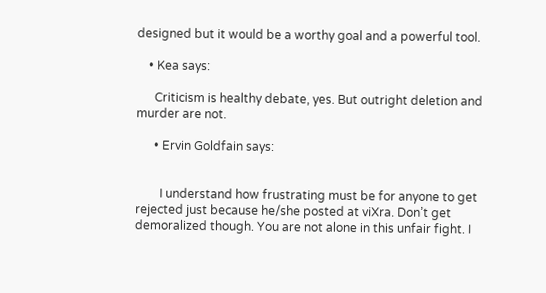designed but it would be a worthy goal and a powerful tool.

    • Kea says:

      Criticism is healthy debate, yes. But outright deletion and murder are not.

      • Ervin Goldfain says:


        I understand how frustrating must be for anyone to get rejected just because he/she posted at viXra. Don’t get demoralized though. You are not alone in this unfair fight. I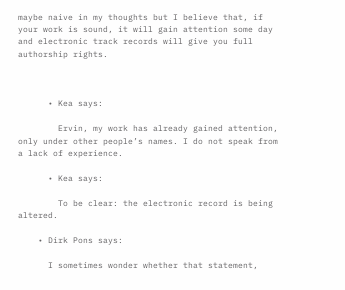maybe naive in my thoughts but I believe that, if your work is sound, it will gain attention some day and electronic track records will give you full authorship rights.



      • Kea says:

        Ervin, my work has already gained attention, only under other people’s names. I do not speak from a lack of experience.

      • Kea says:

        To be clear: the electronic record is being altered.

    • Dirk Pons says:

      I sometimes wonder whether that statement,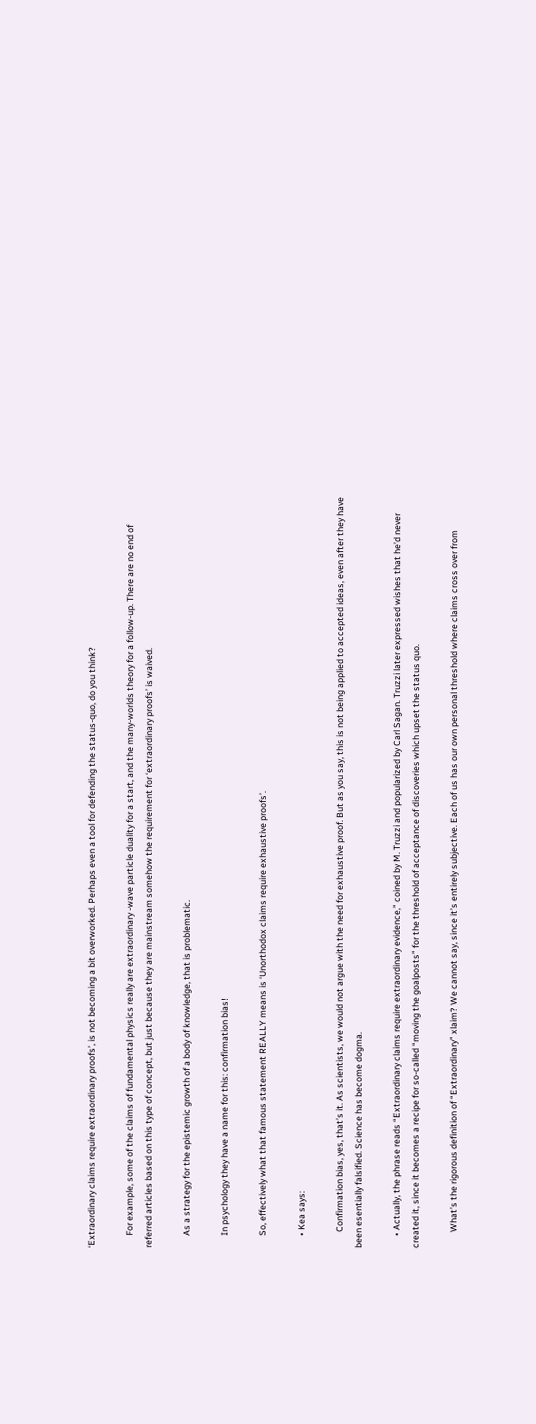‘Extraordinary claims require extraordinary proofs’, is not becoming a bit overworked. Perhaps even a tool for defending the status-quo, do you think?

      For example, some of the claims of fundamental physics really are extraordinary -wave particle duality for a start, and the many-worlds theory for a follow-up. There are no end of referred articles based on this type of concept, but just because they are mainstream somehow the requirement for ‘extraordinary proofs’ is waived.

      As a strategy for the epistemic growth of a body of knowledge, that is problematic.

      In psychology they have a name for this: confirmation bias!

      So, effectively what that famous statement REALLY means is ‘Unorthodox claims require exhaustive proofs’.

      • Kea says:

        Confirmation bias, yes, that’s it. As scientists, we would not argue with the need for exhaustive proof. But as you say, this is not being applied to accepted ideas, even after they have been esentially falsified. Science has become dogma.

      • Actually, the phrase reads “Extraordinary claims require extraordinary evidence,” coined by M. Truzzi and popularized by Carl Sagan. Truzzi later expressed wishes that he’d never created it, since it becomes a recipe for so-called “moving the goalposts” for the threshold of acceptance of discoveries which upset the status quo.

        What’s the rigorous definition of “Extraordinary” xlaim? We cannot say, since it’s entirely subjective. Each of us has our own personal threshold where claims cross over from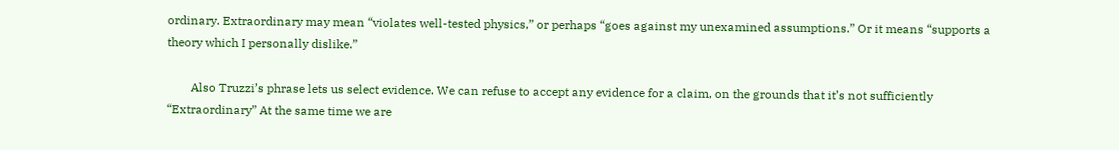ordinary. Extraordinary may mean “violates well-tested physics,” or perhaps “goes against my unexamined assumptions.” Or it means “supports a theory which I personally dislike.”

        Also Truzzi’s phrase lets us select evidence. We can refuse to accept any evidence for a claim, on the grounds that it’s not sufficiently “Extraordinary” At the same time we are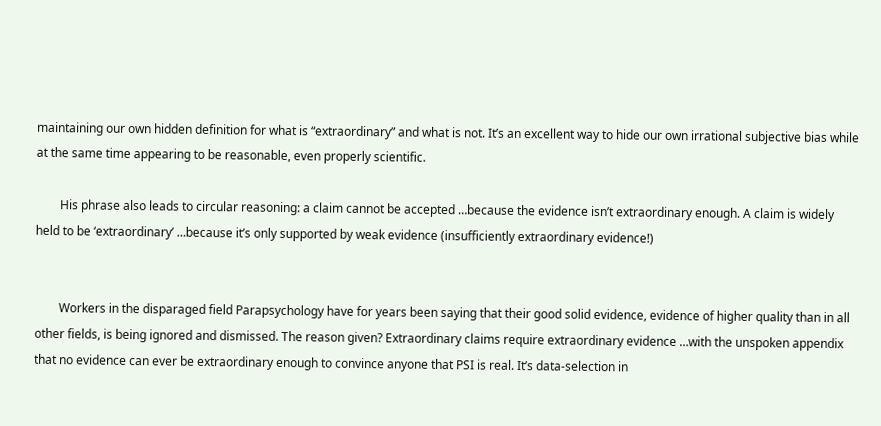maintaining our own hidden definition for what is “extraordinary” and what is not. It’s an excellent way to hide our own irrational subjective bias while at the same time appearing to be reasonable, even properly scientific.

        His phrase also leads to circular reasoning: a claim cannot be accepted …because the evidence isn’t extraordinary enough. A claim is widely held to be ‘extraordinary’ …because it’s only supported by weak evidence (insufficiently extraordinary evidence!)


        Workers in the disparaged field Parapsychology have for years been saying that their good solid evidence, evidence of higher quality than in all other fields, is being ignored and dismissed. The reason given? Extraordinary claims require extraordinary evidence …with the unspoken appendix that no evidence can ever be extraordinary enough to convince anyone that PSI is real. It’s data-selection in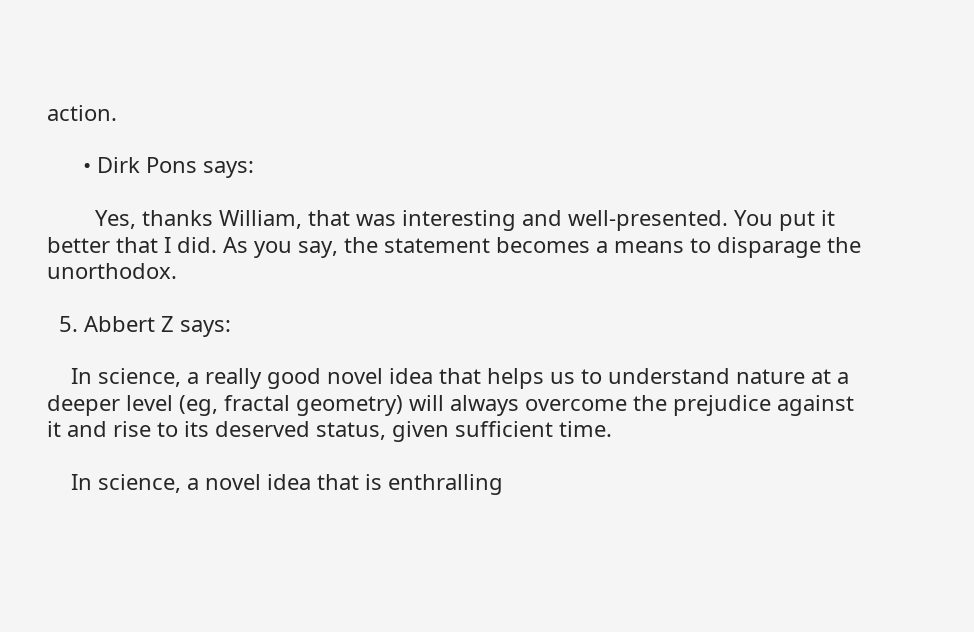action.

      • Dirk Pons says:

        Yes, thanks William, that was interesting and well-presented. You put it better that I did. As you say, the statement becomes a means to disparage the unorthodox.

  5. Abbert Z says:

    In science, a really good novel idea that helps us to understand nature at a deeper level (eg, fractal geometry) will always overcome the prejudice against it and rise to its deserved status, given sufficient time.

    In science, a novel idea that is enthralling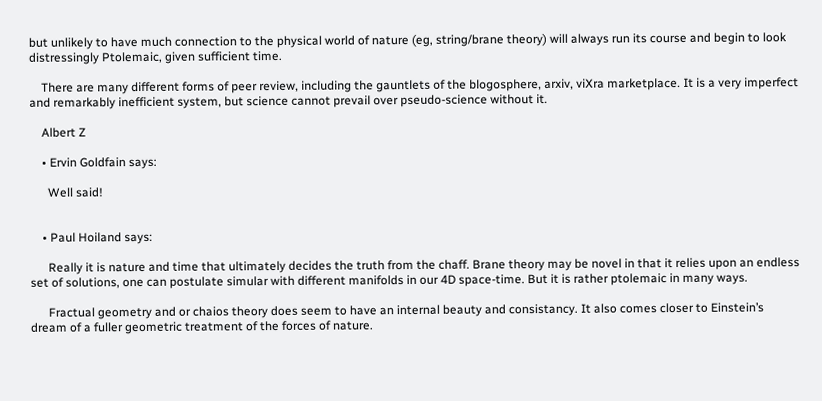but unlikely to have much connection to the physical world of nature (eg, string/brane theory) will always run its course and begin to look distressingly Ptolemaic, given sufficient time.

    There are many different forms of peer review, including the gauntlets of the blogosphere, arxiv, viXra marketplace. It is a very imperfect and remarkably inefficient system, but science cannot prevail over pseudo-science without it.

    Albert Z

    • Ervin Goldfain says:

      Well said!


    • Paul Hoiland says:

      Really it is nature and time that ultimately decides the truth from the chaff. Brane theory may be novel in that it relies upon an endless set of solutions, one can postulate simular with different manifolds in our 4D space-time. But it is rather ptolemaic in many ways.

      Fractual geometry and or chaios theory does seem to have an internal beauty and consistancy. It also comes closer to Einstein’s dream of a fuller geometric treatment of the forces of nature.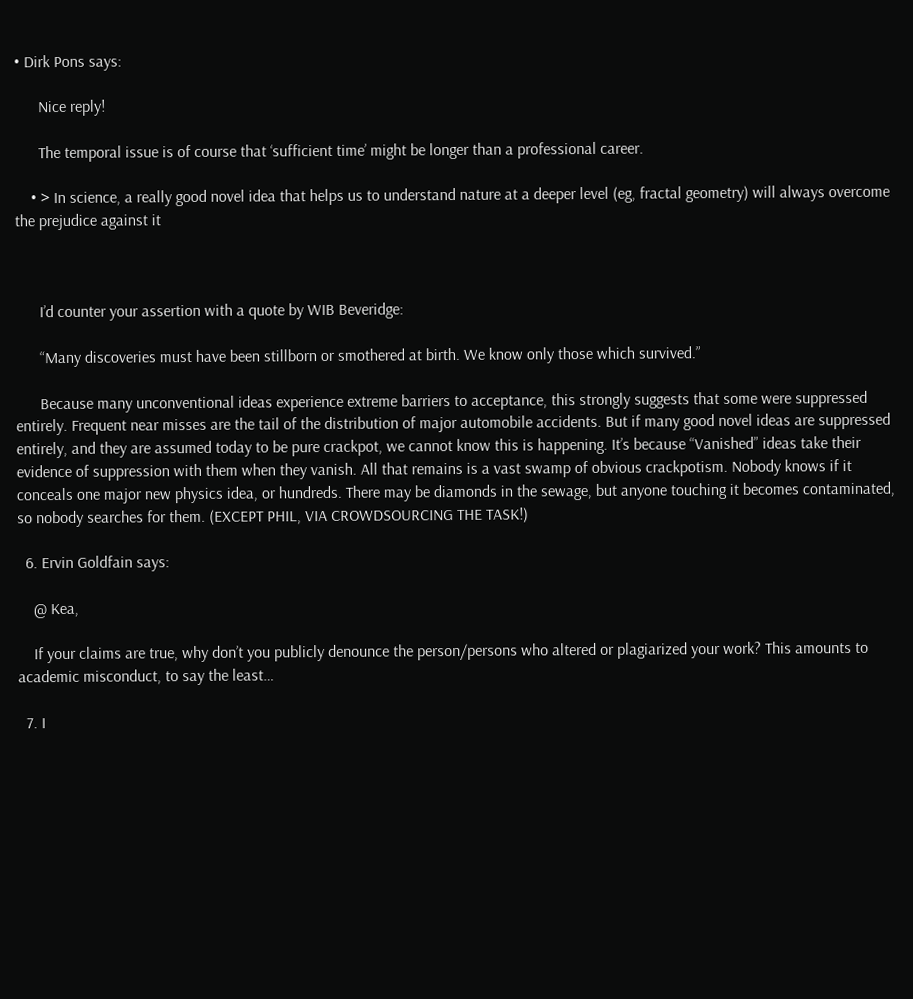• Dirk Pons says:

      Nice reply!

      The temporal issue is of course that ‘sufficient time’ might be longer than a professional career.

    • > In science, a really good novel idea that helps us to understand nature at a deeper level (eg, fractal geometry) will always overcome the prejudice against it



      I’d counter your assertion with a quote by WIB Beveridge:

      “Many discoveries must have been stillborn or smothered at birth. We know only those which survived.”

      Because many unconventional ideas experience extreme barriers to acceptance, this strongly suggests that some were suppressed entirely. Frequent near misses are the tail of the distribution of major automobile accidents. But if many good novel ideas are suppressed entirely, and they are assumed today to be pure crackpot, we cannot know this is happening. It’s because “Vanished” ideas take their evidence of suppression with them when they vanish. All that remains is a vast swamp of obvious crackpotism. Nobody knows if it conceals one major new physics idea, or hundreds. There may be diamonds in the sewage, but anyone touching it becomes contaminated, so nobody searches for them. (EXCEPT PHIL, VIA CROWDSOURCING THE TASK!)

  6. Ervin Goldfain says:

    @ Kea,

    If your claims are true, why don’t you publicly denounce the person/persons who altered or plagiarized your work? This amounts to academic misconduct, to say the least…

  7. I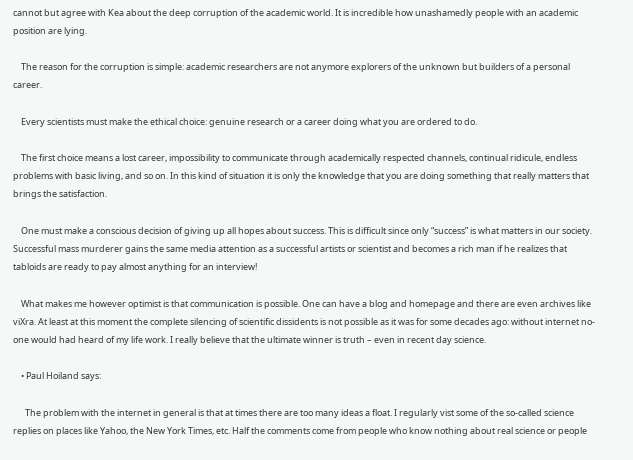cannot but agree with Kea about the deep corruption of the academic world. It is incredible how unashamedly people with an academic position are lying.

    The reason for the corruption is simple: academic researchers are not anymore explorers of the unknown but builders of a personal career.

    Every scientists must make the ethical choice: genuine research or a career doing what you are ordered to do.

    The first choice means a lost career, impossibility to communicate through academically respected channels, continual ridicule, endless problems with basic living, and so on. In this kind of situation it is only the knowledge that you are doing something that really matters that brings the satisfaction.

    One must make a conscious decision of giving up all hopes about success. This is difficult since only “success” is what matters in our society. Successful mass murderer gains the same media attention as a successful artists or scientist and becomes a rich man if he realizes that tabloids are ready to pay almost anything for an interview!

    What makes me however optimist is that communication is possible. One can have a blog and homepage and there are even archives like viXra. At least at this moment the complete silencing of scientific dissidents is not possible as it was for some decades ago: without internet no-one would had heard of my life work. I really believe that the ultimate winner is truth – even in recent day science.

    • Paul Hoiland says:

      The problem with the internet in general is that at times there are too many ideas a float. I regularly vist some of the so-called science replies on places like Yahoo, the New York Times, etc. Half the comments come from people who know nothing about real science or people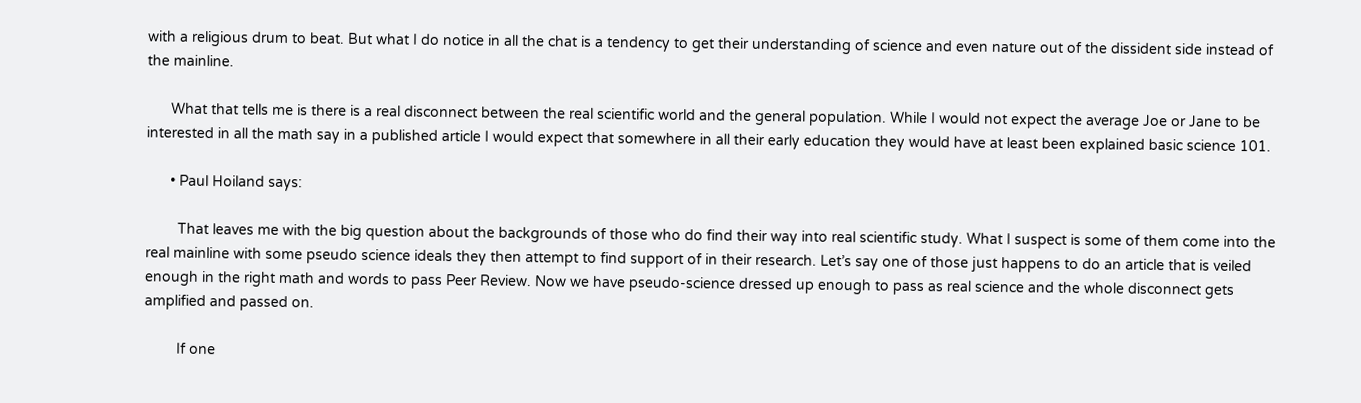with a religious drum to beat. But what I do notice in all the chat is a tendency to get their understanding of science and even nature out of the dissident side instead of the mainline.

      What that tells me is there is a real disconnect between the real scientific world and the general population. While I would not expect the average Joe or Jane to be interested in all the math say in a published article I would expect that somewhere in all their early education they would have at least been explained basic science 101.

      • Paul Hoiland says:

        That leaves me with the big question about the backgrounds of those who do find their way into real scientific study. What I suspect is some of them come into the real mainline with some pseudo science ideals they then attempt to find support of in their research. Let’s say one of those just happens to do an article that is veiled enough in the right math and words to pass Peer Review. Now we have pseudo-science dressed up enough to pass as real science and the whole disconnect gets amplified and passed on.

        If one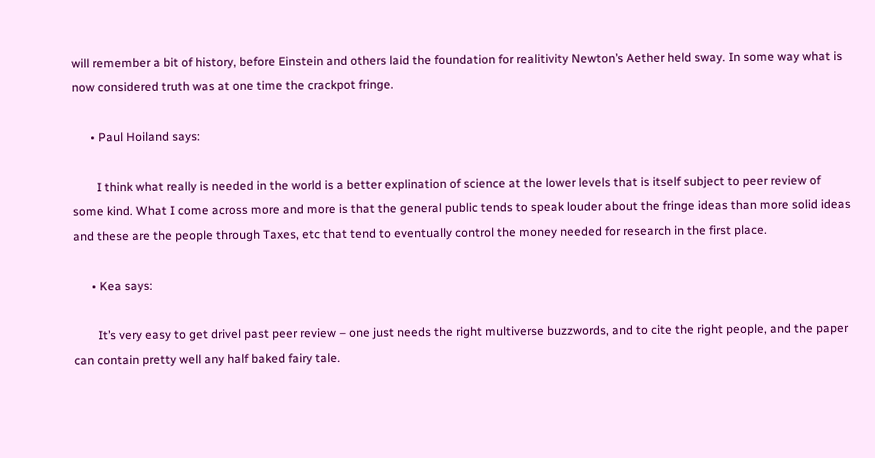will remember a bit of history, before Einstein and others laid the foundation for realitivity Newton’s Aether held sway. In some way what is now considered truth was at one time the crackpot fringe.

      • Paul Hoiland says:

        I think what really is needed in the world is a better explination of science at the lower levels that is itself subject to peer review of some kind. What I come across more and more is that the general public tends to speak louder about the fringe ideas than more solid ideas and these are the people through Taxes, etc that tend to eventually control the money needed for research in the first place.

      • Kea says:

        It’s very easy to get drivel past peer review – one just needs the right multiverse buzzwords, and to cite the right people, and the paper can contain pretty well any half baked fairy tale.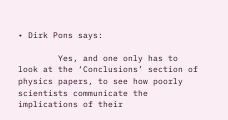• Dirk Pons says:

        Yes, and one only has to look at the ‘Conclusions’ section of physics papers, to see how poorly scientists communicate the implications of their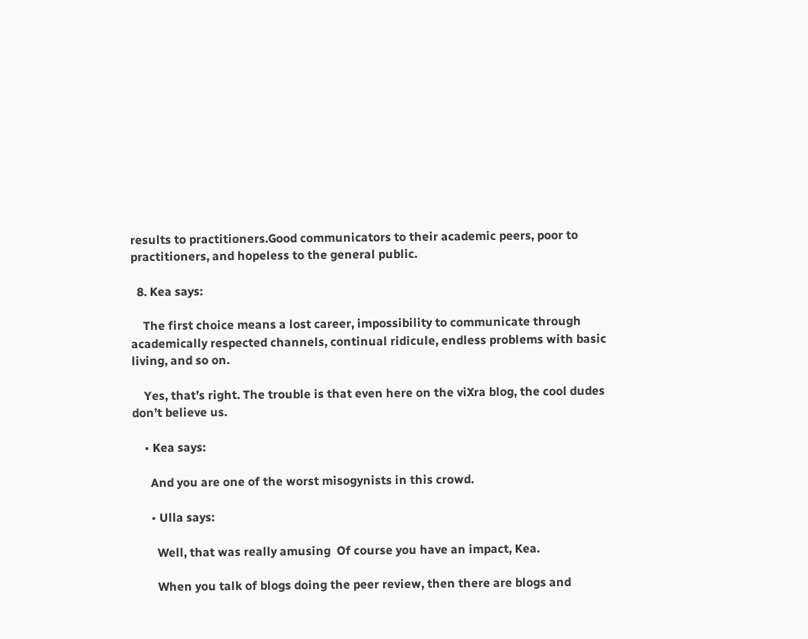results to practitioners.Good communicators to their academic peers, poor to practitioners, and hopeless to the general public.

  8. Kea says:

    The first choice means a lost career, impossibility to communicate through academically respected channels, continual ridicule, endless problems with basic living, and so on.

    Yes, that’s right. The trouble is that even here on the viXra blog, the cool dudes don’t believe us.

    • Kea says:

      And you are one of the worst misogynists in this crowd.

      • Ulla says:

        Well, that was really amusing  Of course you have an impact, Kea.

        When you talk of blogs doing the peer review, then there are blogs and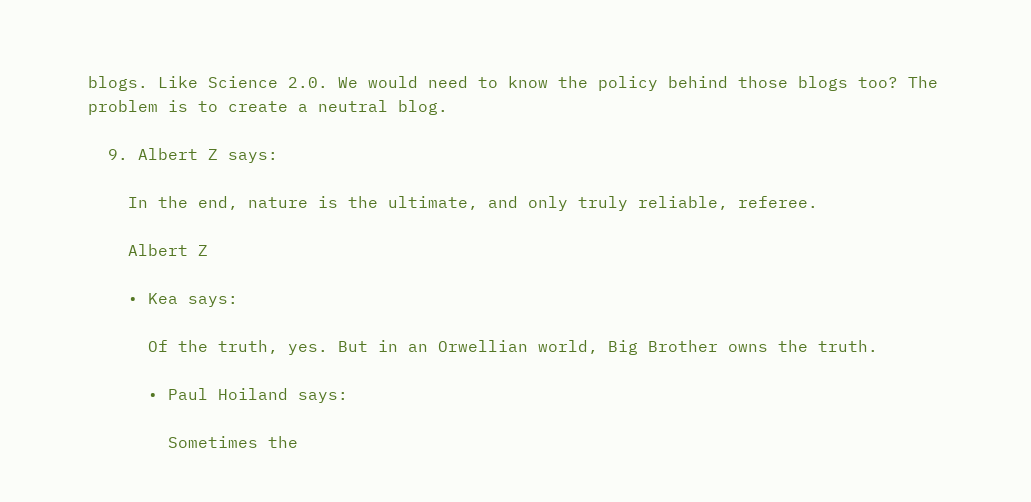blogs. Like Science 2.0. We would need to know the policy behind those blogs too? The problem is to create a neutral blog.

  9. Albert Z says:

    In the end, nature is the ultimate, and only truly reliable, referee.

    Albert Z

    • Kea says:

      Of the truth, yes. But in an Orwellian world, Big Brother owns the truth.

      • Paul Hoiland says:

        Sometimes the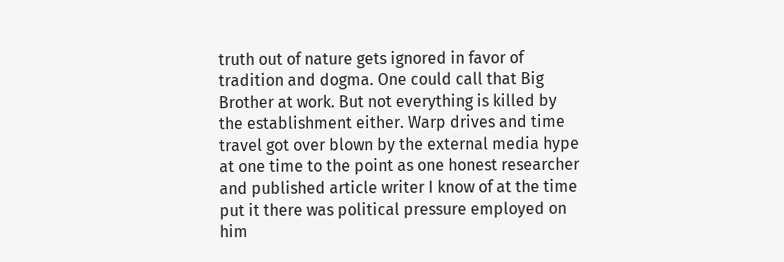truth out of nature gets ignored in favor of tradition and dogma. One could call that Big Brother at work. But not everything is killed by the establishment either. Warp drives and time travel got over blown by the external media hype at one time to the point as one honest researcher and published article writer I know of at the time put it there was political pressure employed on him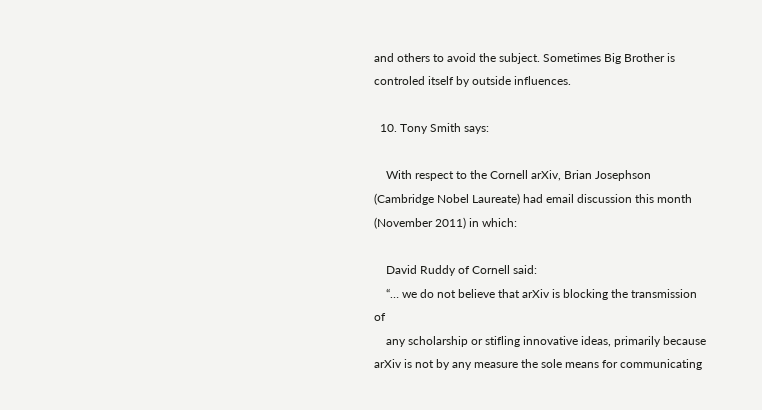and others to avoid the subject. Sometimes Big Brother is controled itself by outside influences.

  10. Tony Smith says:

    With respect to the Cornell arXiv, Brian Josephson (Cambridge Nobel Laureate) had email discussion this month (November 2011) in which:

    David Ruddy of Cornell said:
    “… we do not believe that arXiv is blocking the transmission of
    any scholarship or stifling innovative ideas, primarily because arXiv is not by any measure the sole means for communicating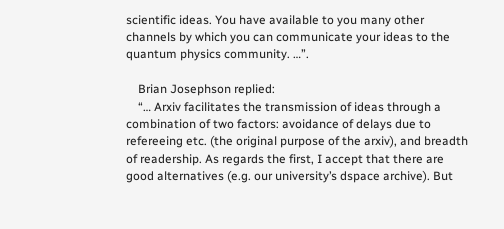scientific ideas. You have available to you many other channels by which you can communicate your ideas to the quantum physics community. …”.

    Brian Josephson replied:
    “… Arxiv facilitates the transmission of ideas through a combination of two factors: avoidance of delays due to refereeing etc. (the original purpose of the arxiv), and breadth of readership. As regards the first, I accept that there are good alternatives (e.g. our university’s dspace archive). But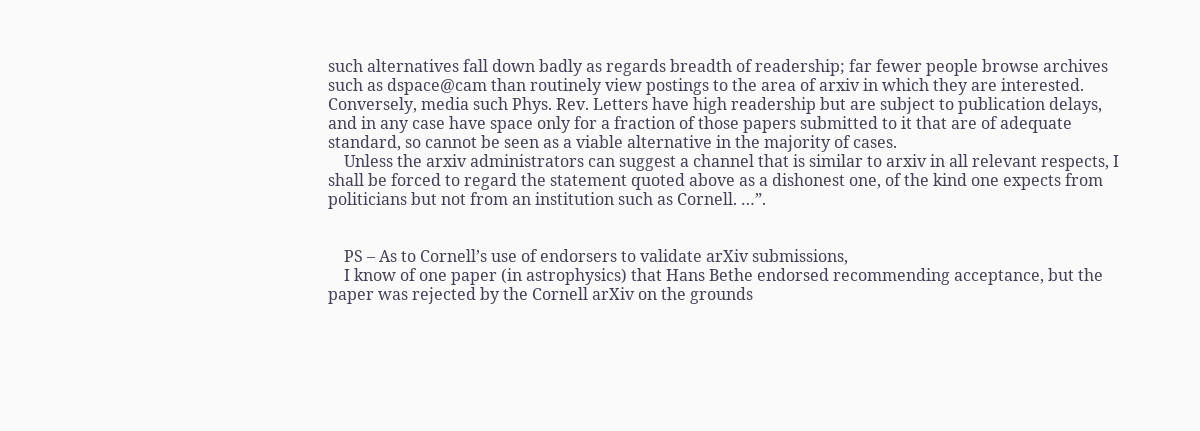such alternatives fall down badly as regards breadth of readership; far fewer people browse archives such as dspace@cam than routinely view postings to the area of arxiv in which they are interested. Conversely, media such Phys. Rev. Letters have high readership but are subject to publication delays, and in any case have space only for a fraction of those papers submitted to it that are of adequate standard, so cannot be seen as a viable alternative in the majority of cases.
    Unless the arxiv administrators can suggest a channel that is similar to arxiv in all relevant respects, I shall be forced to regard the statement quoted above as a dishonest one, of the kind one expects from politicians but not from an institution such as Cornell. …”.


    PS – As to Cornell’s use of endorsers to validate arXiv submissions,
    I know of one paper (in astrophysics) that Hans Bethe endorsed recommending acceptance, but the paper was rejected by the Cornell arXiv on the grounds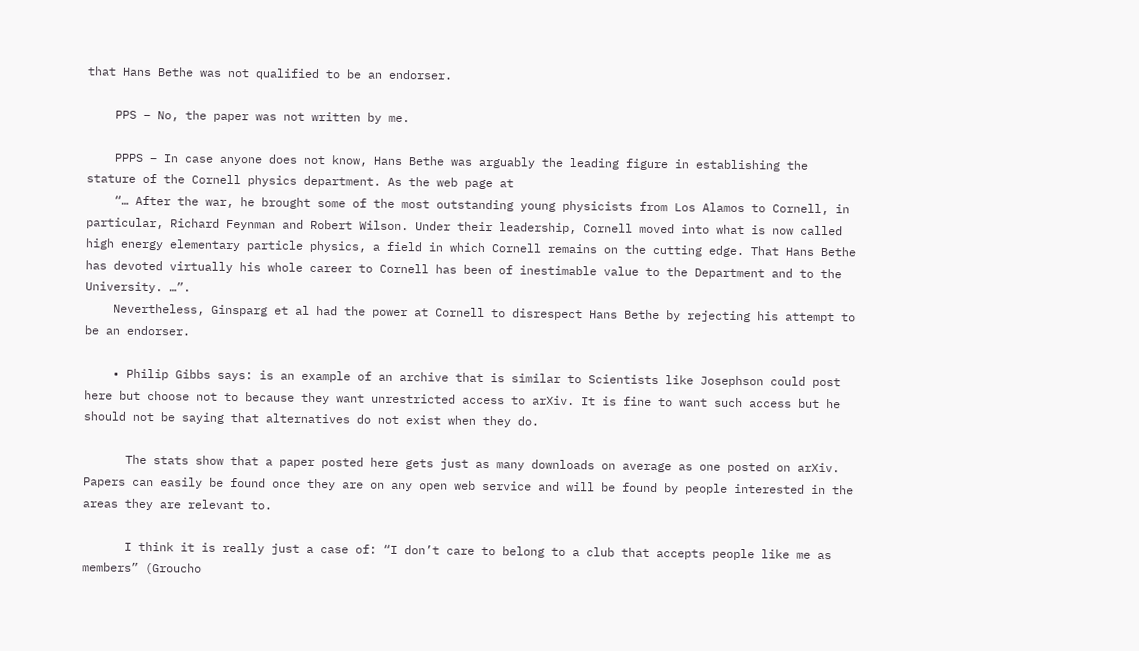that Hans Bethe was not qualified to be an endorser.

    PPS – No, the paper was not written by me.

    PPPS – In case anyone does not know, Hans Bethe was arguably the leading figure in establishing the stature of the Cornell physics department. As the web page at
    “… After the war, he brought some of the most outstanding young physicists from Los Alamos to Cornell, in particular, Richard Feynman and Robert Wilson. Under their leadership, Cornell moved into what is now called high energy elementary particle physics, a field in which Cornell remains on the cutting edge. That Hans Bethe has devoted virtually his whole career to Cornell has been of inestimable value to the Department and to the University. …”.
    Nevertheless, Ginsparg et al had the power at Cornell to disrespect Hans Bethe by rejecting his attempt to be an endorser.

    • Philip Gibbs says: is an example of an archive that is similar to Scientists like Josephson could post here but choose not to because they want unrestricted access to arXiv. It is fine to want such access but he should not be saying that alternatives do not exist when they do.

      The stats show that a paper posted here gets just as many downloads on average as one posted on arXiv. Papers can easily be found once they are on any open web service and will be found by people interested in the areas they are relevant to.

      I think it is really just a case of: “I don’t care to belong to a club that accepts people like me as members” (Groucho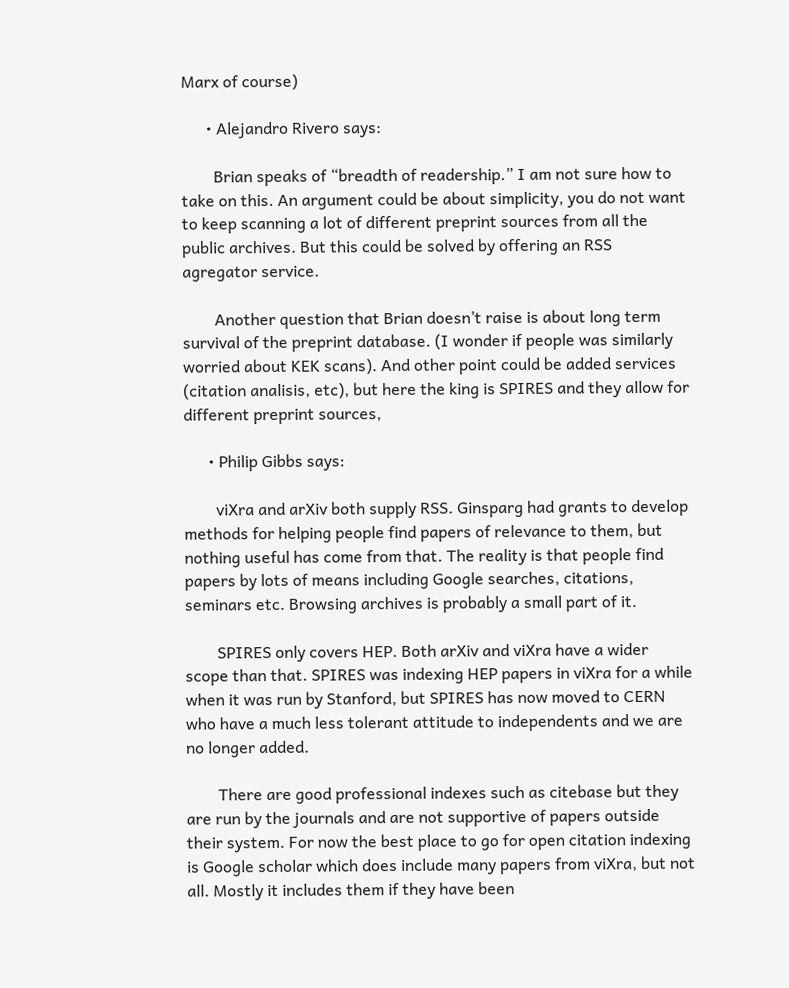Marx of course)

      • Alejandro Rivero says:

        Brian speaks of “breadth of readership.” I am not sure how to take on this. An argument could be about simplicity, you do not want to keep scanning a lot of different preprint sources from all the public archives. But this could be solved by offering an RSS agregator service.

        Another question that Brian doesn’t raise is about long term survival of the preprint database. (I wonder if people was similarly worried about KEK scans). And other point could be added services (citation analisis, etc), but here the king is SPIRES and they allow for different preprint sources,

      • Philip Gibbs says:

        viXra and arXiv both supply RSS. Ginsparg had grants to develop methods for helping people find papers of relevance to them, but nothing useful has come from that. The reality is that people find papers by lots of means including Google searches, citations, seminars etc. Browsing archives is probably a small part of it.

        SPIRES only covers HEP. Both arXiv and viXra have a wider scope than that. SPIRES was indexing HEP papers in viXra for a while when it was run by Stanford, but SPIRES has now moved to CERN who have a much less tolerant attitude to independents and we are no longer added.

        There are good professional indexes such as citebase but they are run by the journals and are not supportive of papers outside their system. For now the best place to go for open citation indexing is Google scholar which does include many papers from viXra, but not all. Mostly it includes them if they have been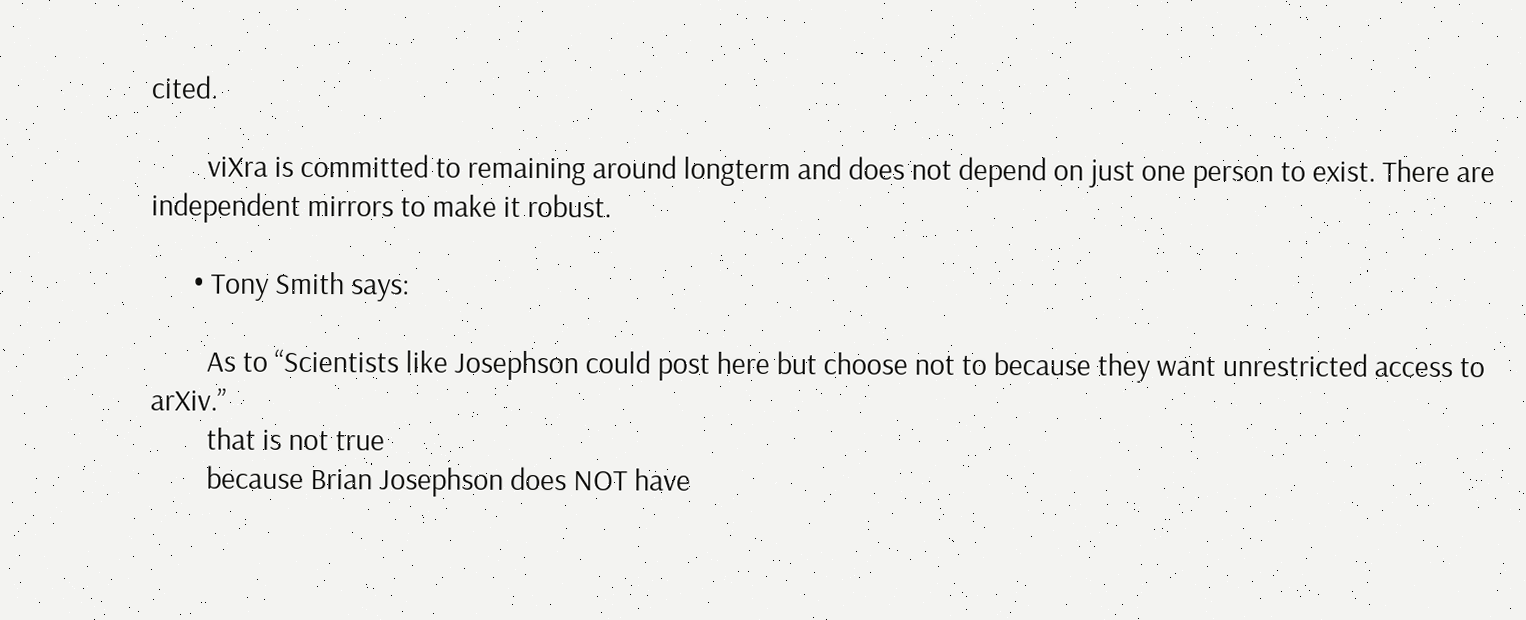cited.

        viXra is committed to remaining around longterm and does not depend on just one person to exist. There are independent mirrors to make it robust.

      • Tony Smith says:

        As to “Scientists like Josephson could post here but choose not to because they want unrestricted access to arXiv.”
        that is not true
        because Brian Josephson does NOT have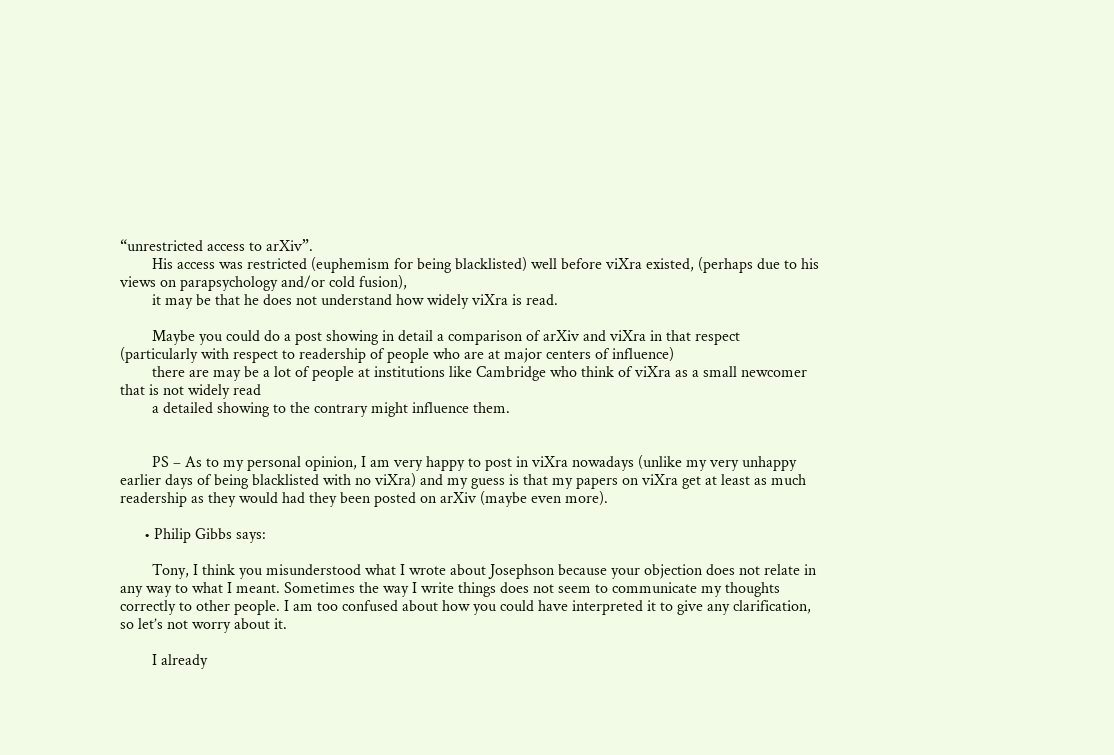“unrestricted access to arXiv”.
        His access was restricted (euphemism for being blacklisted) well before viXra existed, (perhaps due to his views on parapsychology and/or cold fusion),
        it may be that he does not understand how widely viXra is read.

        Maybe you could do a post showing in detail a comparison of arXiv and viXra in that respect (particularly with respect to readership of people who are at major centers of influence)
        there are may be a lot of people at institutions like Cambridge who think of viXra as a small newcomer that is not widely read
        a detailed showing to the contrary might influence them.


        PS – As to my personal opinion, I am very happy to post in viXra nowadays (unlike my very unhappy earlier days of being blacklisted with no viXra) and my guess is that my papers on viXra get at least as much readership as they would had they been posted on arXiv (maybe even more).

      • Philip Gibbs says:

        Tony, I think you misunderstood what I wrote about Josephson because your objection does not relate in any way to what I meant. Sometimes the way I write things does not seem to communicate my thoughts correctly to other people. I am too confused about how you could have interpreted it to give any clarification, so let’s not worry about it.

        I already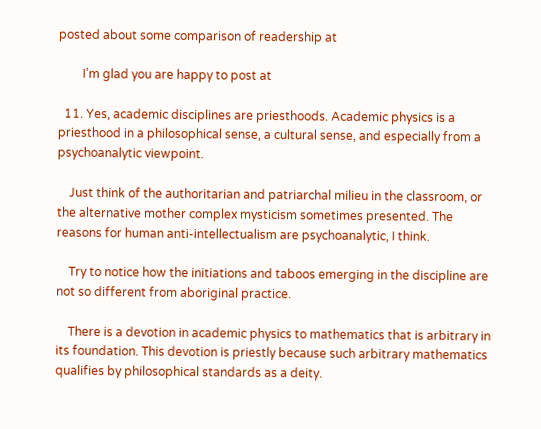posted about some comparison of readership at

        I’m glad you are happy to post at

  11. Yes, academic disciplines are priesthoods. Academic physics is a priesthood in a philosophical sense, a cultural sense, and especially from a psychoanalytic viewpoint.

    Just think of the authoritarian and patriarchal milieu in the classroom, or the alternative mother complex mysticism sometimes presented. The reasons for human anti-intellectualism are psychoanalytic, I think.

    Try to notice how the initiations and taboos emerging in the discipline are not so different from aboriginal practice.

    There is a devotion in academic physics to mathematics that is arbitrary in its foundation. This devotion is priestly because such arbitrary mathematics qualifies by philosophical standards as a deity.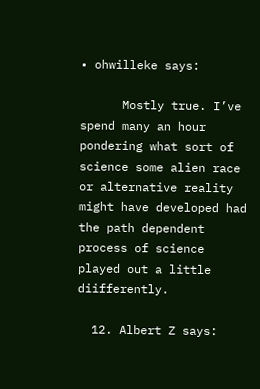• ohwilleke says:

      Mostly true. I’ve spend many an hour pondering what sort of science some alien race or alternative reality might have developed had the path dependent process of science played out a little diifferently.

  12. Albert Z says: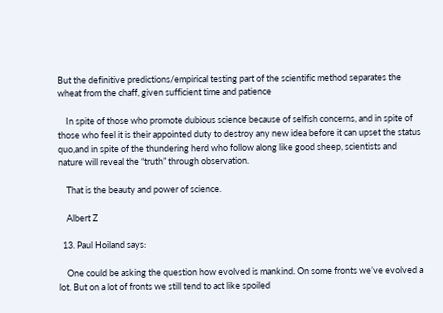But the definitive predictions/empirical testing part of the scientific method separates the wheat from the chaff, given sufficient time and patience

    In spite of those who promote dubious science because of selfish concerns, and in spite of those who feel it is their appointed duty to destroy any new idea before it can upset the status quo,and in spite of the thundering herd who follow along like good sheep, scientists and nature will reveal the “truth” through observation.

    That is the beauty and power of science.

    Albert Z

  13. Paul Hoiland says:

    One could be asking the question how evolved is mankind. On some fronts we’ve evolved a lot. But on a lot of fronts we still tend to act like spoiled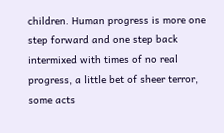children. Human progress is more one step forward and one step back intermixed with times of no real progress, a little bet of sheer terror, some acts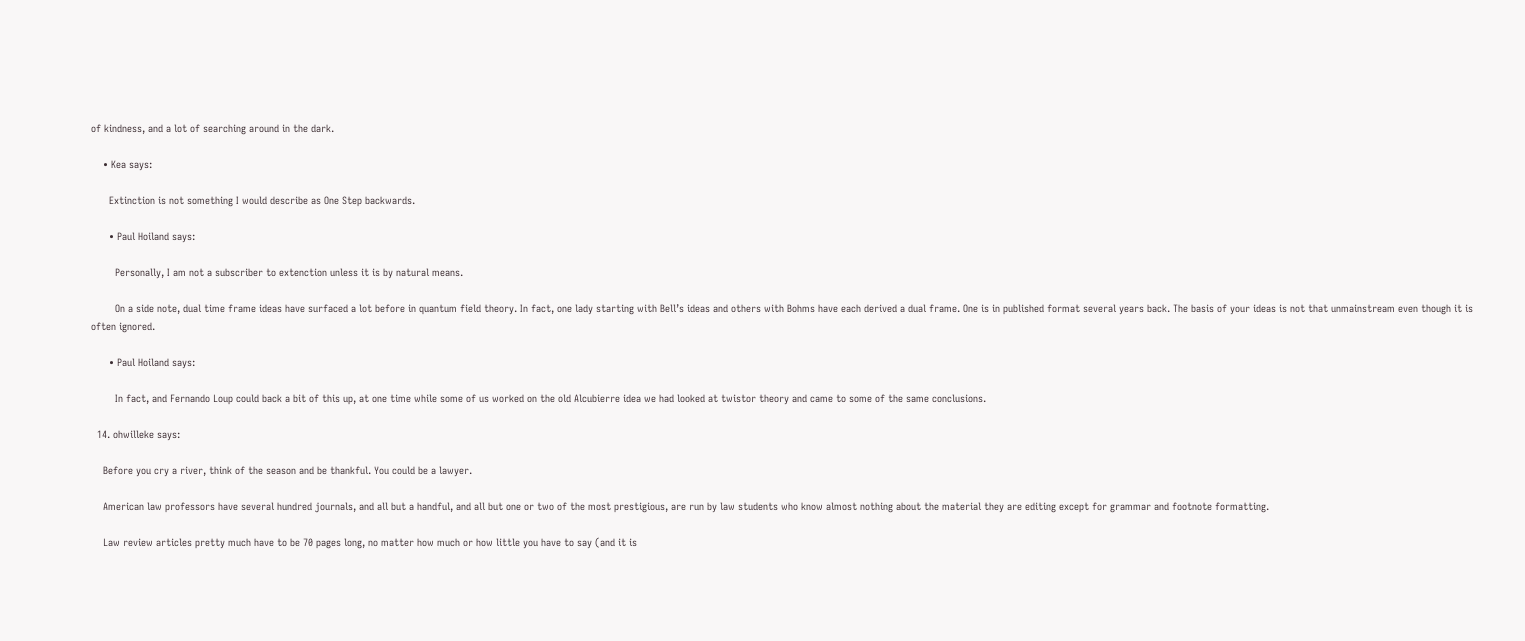of kindness, and a lot of searching around in the dark.

    • Kea says:

      Extinction is not something I would describe as One Step backwards.

      • Paul Hoiland says:

        Personally, I am not a subscriber to extenction unless it is by natural means.

        On a side note, dual time frame ideas have surfaced a lot before in quantum field theory. In fact, one lady starting with Bell’s ideas and others with Bohms have each derived a dual frame. One is in published format several years back. The basis of your ideas is not that unmainstream even though it is often ignored.

      • Paul Hoiland says:

        In fact, and Fernando Loup could back a bit of this up, at one time while some of us worked on the old Alcubierre idea we had looked at twistor theory and came to some of the same conclusions.

  14. ohwilleke says:

    Before you cry a river, think of the season and be thankful. You could be a lawyer.

    American law professors have several hundred journals, and all but a handful, and all but one or two of the most prestigious, are run by law students who know almost nothing about the material they are editing except for grammar and footnote formatting.

    Law review articles pretty much have to be 70 pages long, no matter how much or how little you have to say (and it is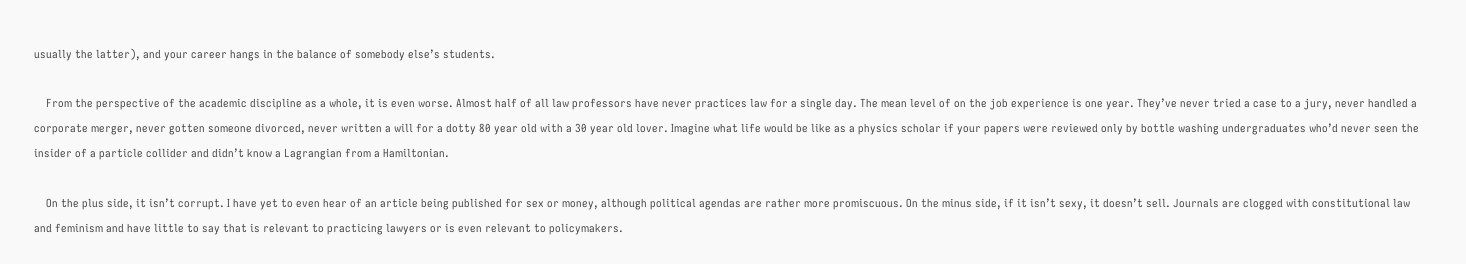usually the latter), and your career hangs in the balance of somebody else’s students.

    From the perspective of the academic discipline as a whole, it is even worse. Almost half of all law professors have never practices law for a single day. The mean level of on the job experience is one year. They’ve never tried a case to a jury, never handled a corporate merger, never gotten someone divorced, never written a will for a dotty 80 year old with a 30 year old lover. Imagine what life would be like as a physics scholar if your papers were reviewed only by bottle washing undergraduates who’d never seen the insider of a particle collider and didn’t know a Lagrangian from a Hamiltonian.

    On the plus side, it isn’t corrupt. I have yet to even hear of an article being published for sex or money, although political agendas are rather more promiscuous. On the minus side, if it isn’t sexy, it doesn’t sell. Journals are clogged with constitutional law and feminism and have little to say that is relevant to practicing lawyers or is even relevant to policymakers.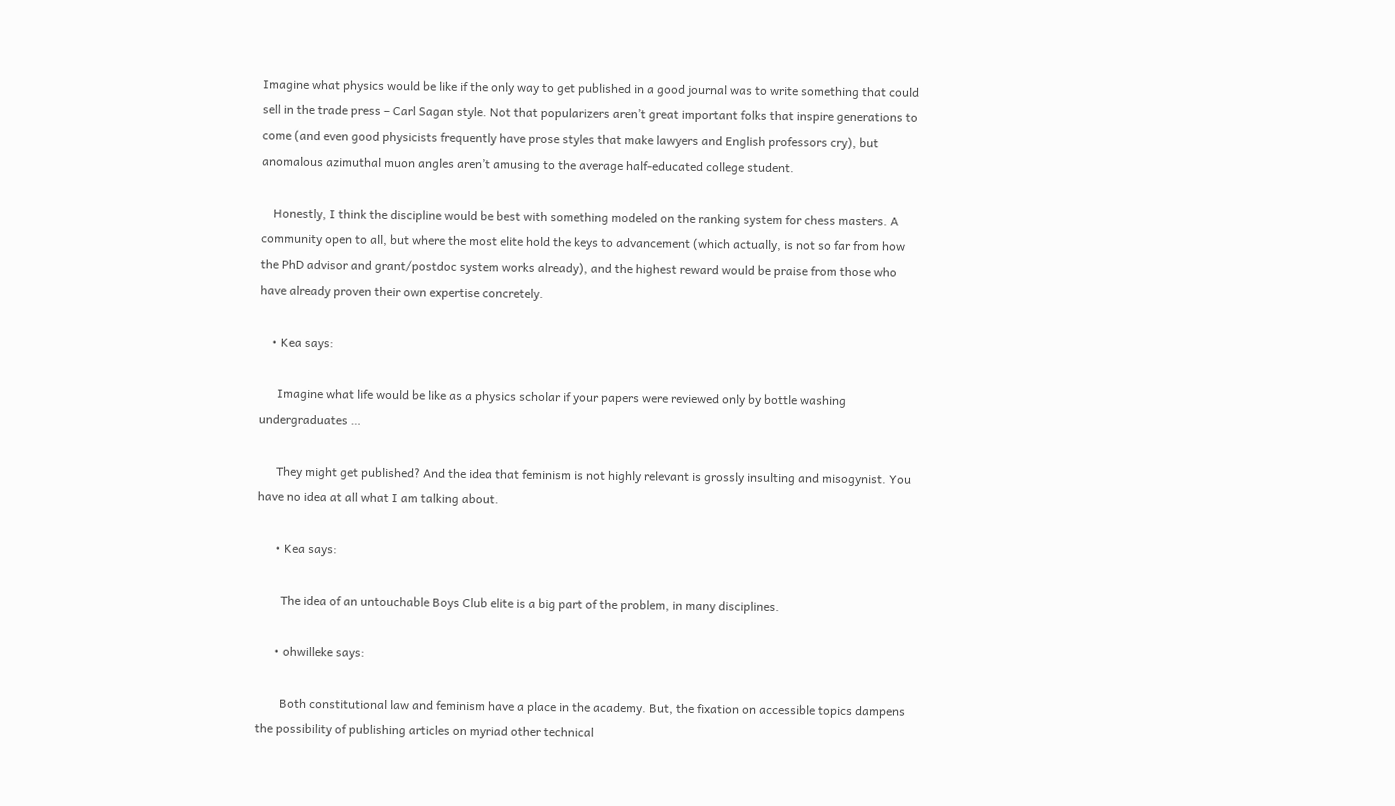Imagine what physics would be like if the only way to get published in a good journal was to write something that could sell in the trade press – Carl Sagan style. Not that popularizers aren’t great important folks that inspire generations to come (and even good physicists frequently have prose styles that make lawyers and English professors cry), but anomalous azimuthal muon angles aren’t amusing to the average half-educated college student.

    Honestly, I think the discipline would be best with something modeled on the ranking system for chess masters. A community open to all, but where the most elite hold the keys to advancement (which actually, is not so far from how the PhD advisor and grant/postdoc system works already), and the highest reward would be praise from those who have already proven their own expertise concretely.

    • Kea says:

      Imagine what life would be like as a physics scholar if your papers were reviewed only by bottle washing undergraduates …

      They might get published? And the idea that feminism is not highly relevant is grossly insulting and misogynist. You have no idea at all what I am talking about.

      • Kea says:

        The idea of an untouchable Boys Club elite is a big part of the problem, in many disciplines.

      • ohwilleke says:

        Both constitutional law and feminism have a place in the academy. But, the fixation on accessible topics dampens the possibility of publishing articles on myriad other technical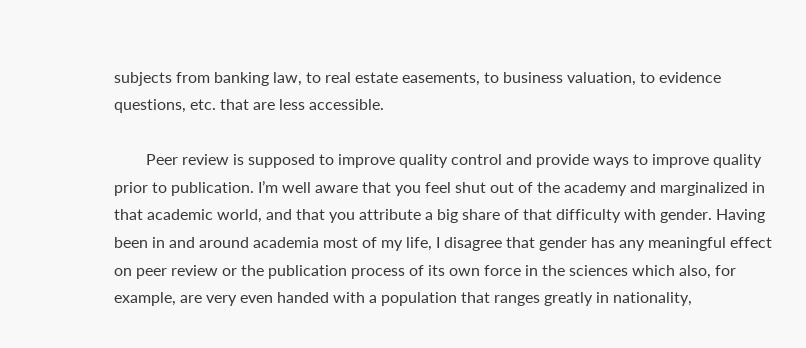subjects from banking law, to real estate easements, to business valuation, to evidence questions, etc. that are less accessible.

        Peer review is supposed to improve quality control and provide ways to improve quality prior to publication. I’m well aware that you feel shut out of the academy and marginalized in that academic world, and that you attribute a big share of that difficulty with gender. Having been in and around academia most of my life, I disagree that gender has any meaningful effect on peer review or the publication process of its own force in the sciences which also, for example, are very even handed with a population that ranges greatly in nationality,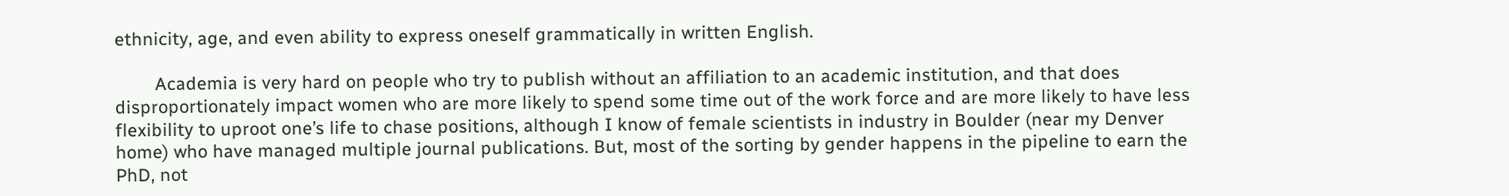ethnicity, age, and even ability to express oneself grammatically in written English.

        Academia is very hard on people who try to publish without an affiliation to an academic institution, and that does disproportionately impact women who are more likely to spend some time out of the work force and are more likely to have less flexibility to uproot one’s life to chase positions, although I know of female scientists in industry in Boulder (near my Denver home) who have managed multiple journal publications. But, most of the sorting by gender happens in the pipeline to earn the PhD, not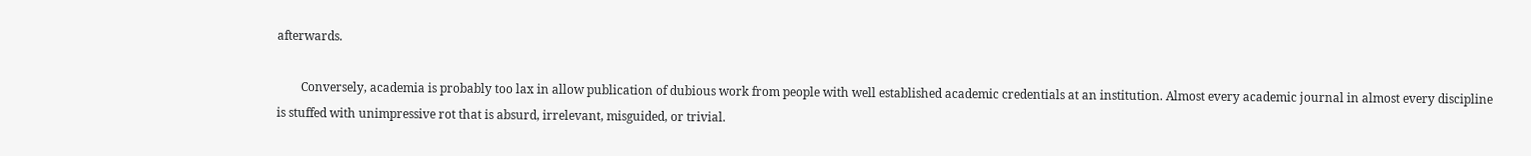afterwards.

        Conversely, academia is probably too lax in allow publication of dubious work from people with well established academic credentials at an institution. Almost every academic journal in almost every discipline is stuffed with unimpressive rot that is absurd, irrelevant, misguided, or trivial.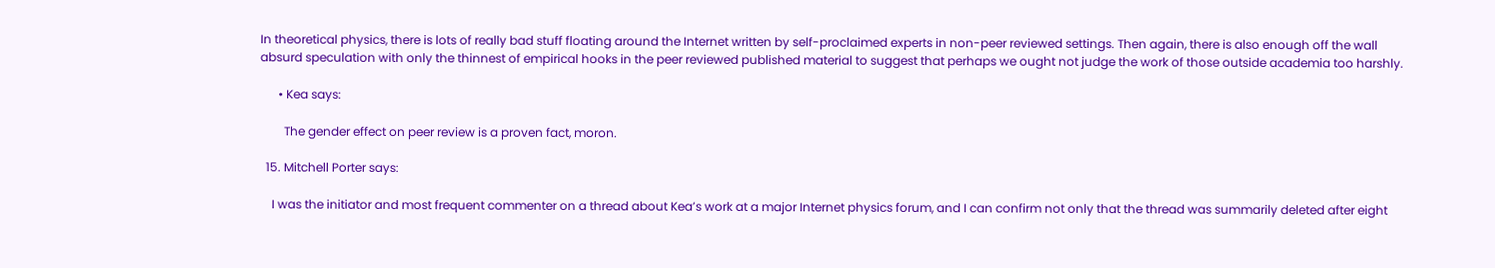In theoretical physics, there is lots of really bad stuff floating around the Internet written by self-proclaimed experts in non-peer reviewed settings. Then again, there is also enough off the wall absurd speculation with only the thinnest of empirical hooks in the peer reviewed published material to suggest that perhaps we ought not judge the work of those outside academia too harshly.

      • Kea says:

        The gender effect on peer review is a proven fact, moron.

  15. Mitchell Porter says:

    I was the initiator and most frequent commenter on a thread about Kea’s work at a major Internet physics forum, and I can confirm not only that the thread was summarily deleted after eight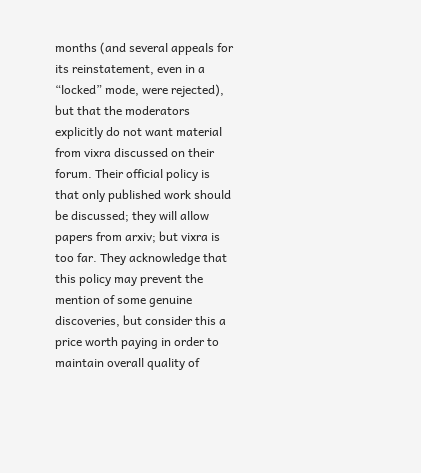months (and several appeals for its reinstatement, even in a “locked” mode, were rejected), but that the moderators explicitly do not want material from vixra discussed on their forum. Their official policy is that only published work should be discussed; they will allow papers from arxiv; but vixra is too far. They acknowledge that this policy may prevent the mention of some genuine discoveries, but consider this a price worth paying in order to maintain overall quality of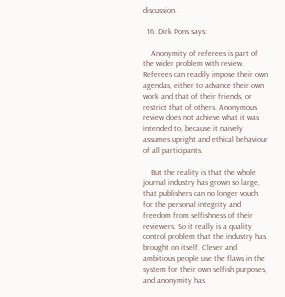discussion.

  16. Dirk Pons says:

    Anonymity of referees is part of the wider problem with review. Referees can readily impose their own agendas, either to advance their own work and that of their friends, or restrict that of others. Anonymous review does not achieve what it was intended to, because it naively assumes upright and ethical behaviour of all participants.

    But the reality is that the whole journal industry has grown so large, that publishers can no longer vouch for the personal integrity and freedom from selfishness of their reviewers. So it really is a quality control problem that the industry has brought on itself. Clever and ambitious people use the flaws in the system for their own selfish purposes, and anonymity has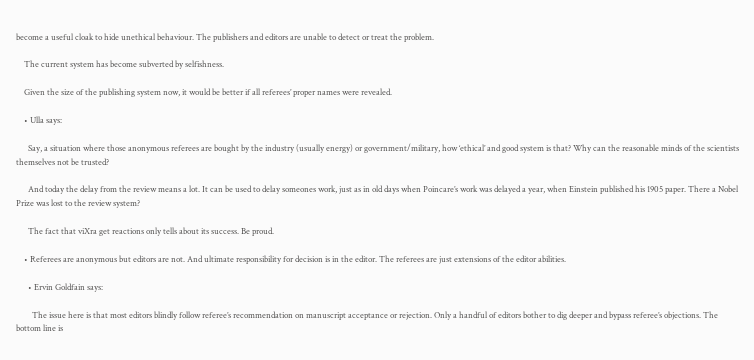become a useful cloak to hide unethical behaviour. The publishers and editors are unable to detect or treat the problem.

    The current system has become subverted by selfishness.

    Given the size of the publishing system now, it would be better if all referees’ proper names were revealed.

    • Ulla says:

      Say, a situation where those anonymous referees are bought by the industry (usually energy) or government/military, how ‘ethical’ and good system is that? Why can the reasonable minds of the scientists themselves not be trusted?

      And today the delay from the review means a lot. It can be used to delay someones work, just as in old days when Poincare’s work was delayed a year, when Einstein published his 1905 paper. There a Nobel Prize was lost to the review system?

      The fact that viXra get reactions only tells about its success. Be proud.

    • Referees are anonymous but editors are not. And ultimate responsibility for decision is in the editor. The referees are just extensions of the editor abilities.

      • Ervin Goldfain says:

        The issue here is that most editors blindly follow referee’s recommendation on manuscript acceptance or rejection. Only a handful of editors bother to dig deeper and bypass referee’s objections. The bottom line is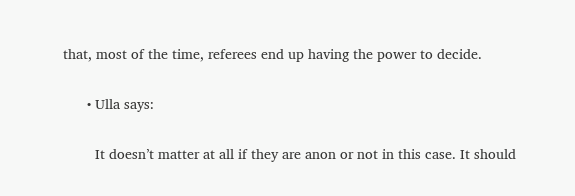that, most of the time, referees end up having the power to decide.

      • Ulla says:

        It doesn’t matter at all if they are anon or not in this case. It should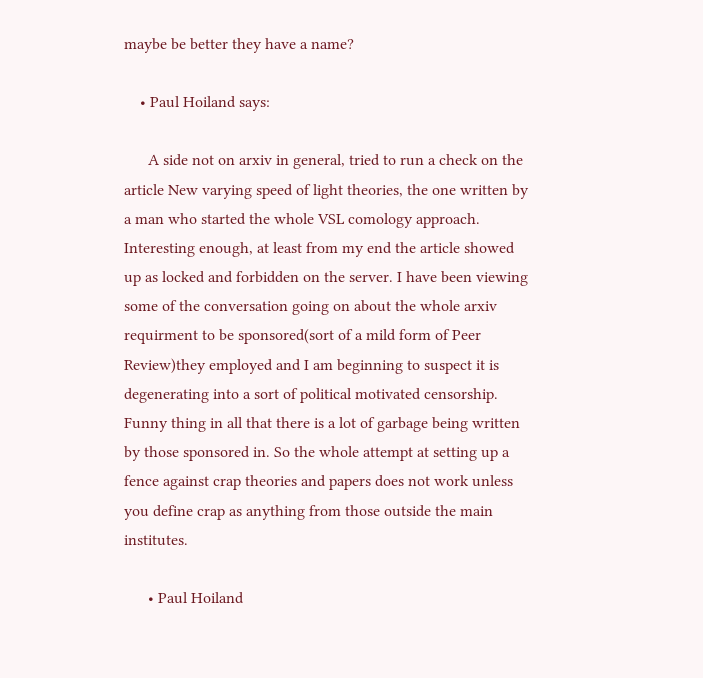maybe be better they have a name?

    • Paul Hoiland says:

      A side not on arxiv in general, tried to run a check on the article New varying speed of light theories, the one written by a man who started the whole VSL comology approach. Interesting enough, at least from my end the article showed up as locked and forbidden on the server. I have been viewing some of the conversation going on about the whole arxiv requirment to be sponsored(sort of a mild form of Peer Review)they employed and I am beginning to suspect it is degenerating into a sort of political motivated censorship. Funny thing in all that there is a lot of garbage being written by those sponsored in. So the whole attempt at setting up a fence against crap theories and papers does not work unless you define crap as anything from those outside the main institutes.

      • Paul Hoiland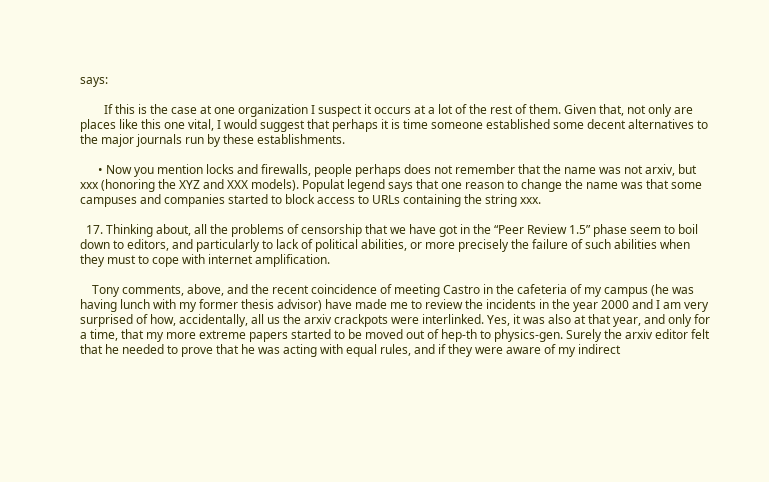says:

        If this is the case at one organization I suspect it occurs at a lot of the rest of them. Given that, not only are places like this one vital, I would suggest that perhaps it is time someone established some decent alternatives to the major journals run by these establishments.

      • Now you mention locks and firewalls, people perhaps does not remember that the name was not arxiv, but xxx (honoring the XYZ and XXX models). Populat legend says that one reason to change the name was that some campuses and companies started to block access to URLs containing the string xxx.

  17. Thinking about, all the problems of censorship that we have got in the “Peer Review 1.5” phase seem to boil down to editors, and particularly to lack of political abilities, or more precisely the failure of such abilities when they must to cope with internet amplification.

    Tony comments, above, and the recent coincidence of meeting Castro in the cafeteria of my campus (he was having lunch with my former thesis advisor) have made me to review the incidents in the year 2000 and I am very surprised of how, accidentally, all us the arxiv crackpots were interlinked. Yes, it was also at that year, and only for a time, that my more extreme papers started to be moved out of hep-th to physics-gen. Surely the arxiv editor felt that he needed to prove that he was acting with equal rules, and if they were aware of my indirect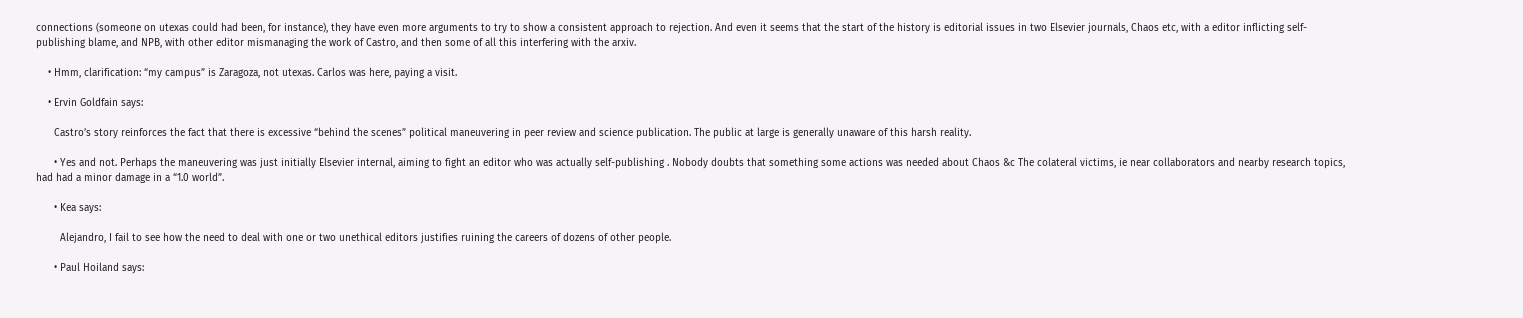connections (someone on utexas could had been, for instance), they have even more arguments to try to show a consistent approach to rejection. And even it seems that the start of the history is editorial issues in two Elsevier journals, Chaos etc, with a editor inflicting self-publishing blame, and NPB, with other editor mismanaging the work of Castro, and then some of all this interfering with the arxiv.

    • Hmm, clarification: “my campus” is Zaragoza, not utexas. Carlos was here, paying a visit.

    • Ervin Goldfain says:

      Castro’s story reinforces the fact that there is excessive “behind the scenes” political maneuvering in peer review and science publication. The public at large is generally unaware of this harsh reality.

      • Yes and not. Perhaps the maneuvering was just initially Elsevier internal, aiming to fight an editor who was actually self-publishing . Nobody doubts that something some actions was needed about Chaos &c The colateral victims, ie near collaborators and nearby research topics, had had a minor damage in a “1.0 world”.

      • Kea says:

        Alejandro, I fail to see how the need to deal with one or two unethical editors justifies ruining the careers of dozens of other people.

      • Paul Hoiland says: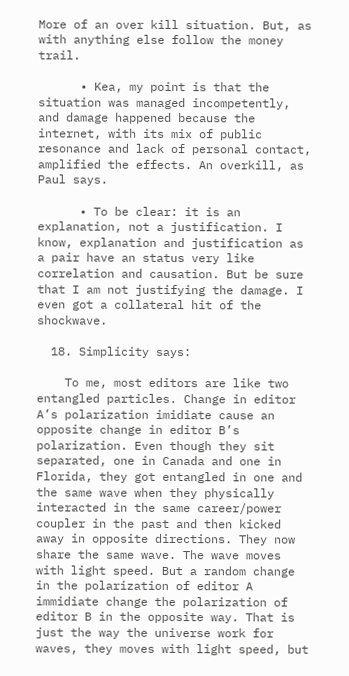More of an over kill situation. But, as with anything else follow the money trail.

      • Kea, my point is that the situation was managed incompetently, and damage happened because the internet, with its mix of public resonance and lack of personal contact, amplified the effects. An overkill, as Paul says.

      • To be clear: it is an explanation, not a justification. I know, explanation and justification as a pair have an status very like correlation and causation. But be sure that I am not justifying the damage. I even got a collateral hit of the shockwave.

  18. Simplicity says:

    To me, most editors are like two entangled particles. Change in editor A’s polarization imidiate cause an opposite change in editor B’s polarization. Even though they sit separated, one in Canada and one in Florida, they got entangled in one and the same wave when they physically interacted in the same career/power coupler in the past and then kicked away in opposite directions. They now share the same wave. The wave moves with light speed. But a random change in the polarization of editor A immidiate change the polarization of editor B in the opposite way. That is just the way the universe work for waves, they moves with light speed, but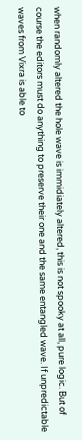when randomly altered the hole wave is immidiately altered, this is not spooky at all, pure logic. But of course the editors must do anything to preserve their one and the same entangled wave. If unpredictable waves from Vixra is able to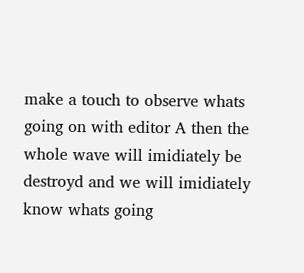make a touch to observe whats going on with editor A then the whole wave will imidiately be destroyd and we will imidiately know whats going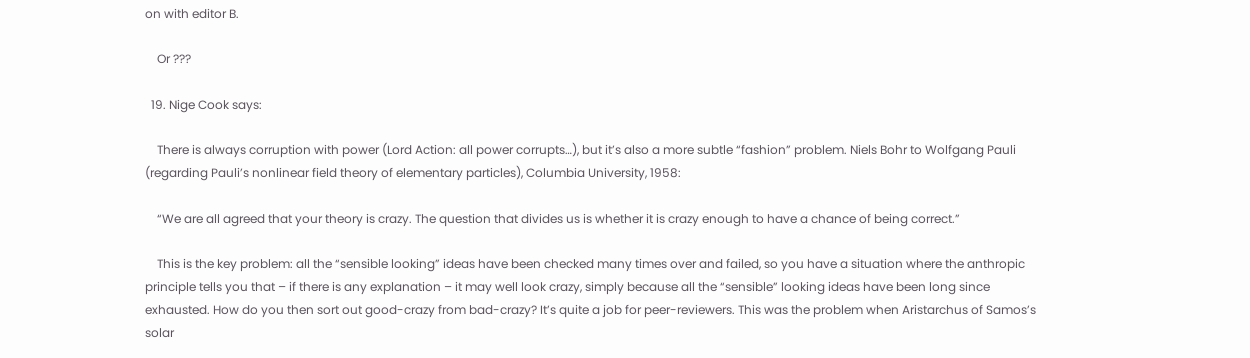on with editor B.

    Or ???

  19. Nige Cook says:

    There is always corruption with power (Lord Action: all power corrupts…), but it’s also a more subtle “fashion” problem. Niels Bohr to Wolfgang Pauli (regarding Pauli’s nonlinear field theory of elementary particles), Columbia University, 1958:

    “We are all agreed that your theory is crazy. The question that divides us is whether it is crazy enough to have a chance of being correct.”

    This is the key problem: all the “sensible looking” ideas have been checked many times over and failed, so you have a situation where the anthropic principle tells you that – if there is any explanation – it may well look crazy, simply because all the “sensible” looking ideas have been long since exhausted. How do you then sort out good-crazy from bad-crazy? It’s quite a job for peer-reviewers. This was the problem when Aristarchus of Samos’s solar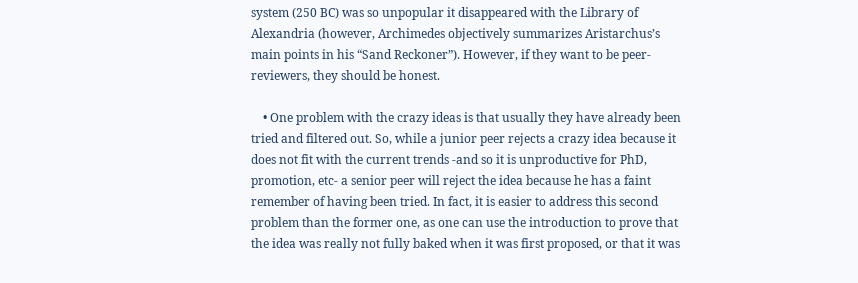system (250 BC) was so unpopular it disappeared with the Library of Alexandria (however, Archimedes objectively summarizes Aristarchus’s main points in his “Sand Reckoner”). However, if they want to be peer-reviewers, they should be honest.

    • One problem with the crazy ideas is that usually they have already been tried and filtered out. So, while a junior peer rejects a crazy idea because it does not fit with the current trends -and so it is unproductive for PhD, promotion, etc- a senior peer will reject the idea because he has a faint remember of having been tried. In fact, it is easier to address this second problem than the former one, as one can use the introduction to prove that the idea was really not fully baked when it was first proposed, or that it was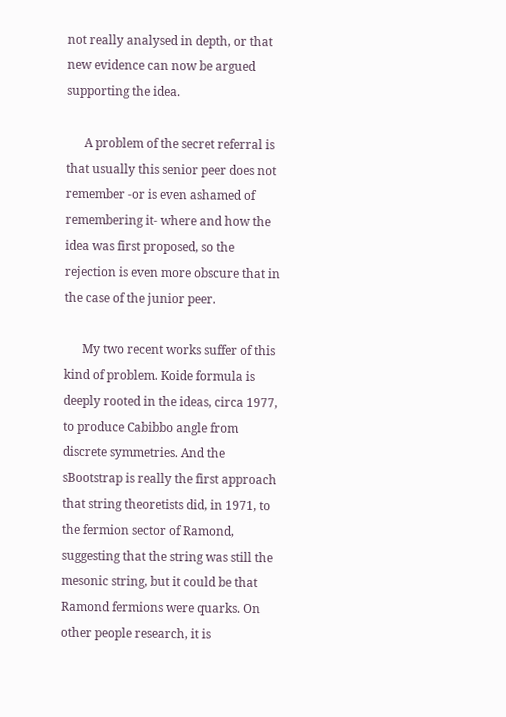not really analysed in depth, or that new evidence can now be argued supporting the idea.

      A problem of the secret referral is that usually this senior peer does not remember -or is even ashamed of remembering it- where and how the idea was first proposed, so the rejection is even more obscure that in the case of the junior peer.

      My two recent works suffer of this kind of problem. Koide formula is deeply rooted in the ideas, circa 1977, to produce Cabibbo angle from discrete symmetries. And the sBootstrap is really the first approach that string theoretists did, in 1971, to the fermion sector of Ramond, suggesting that the string was still the mesonic string, but it could be that Ramond fermions were quarks. On other people research, it is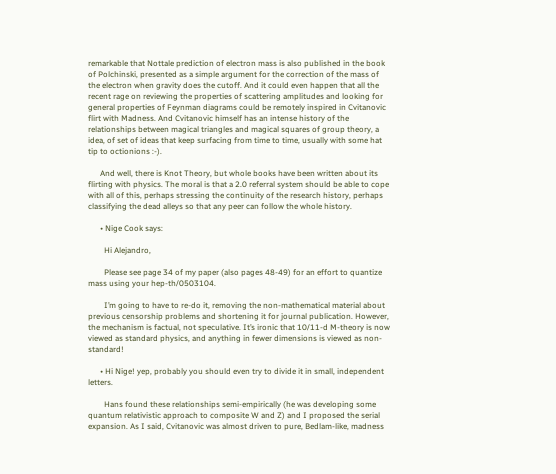remarkable that Nottale prediction of electron mass is also published in the book of Polchinski, presented as a simple argument for the correction of the mass of the electron when gravity does the cutoff. And it could even happen that all the recent rage on reviewing the properties of scattering amplitudes and looking for general properties of Feynman diagrams could be remotely inspired in Cvitanovic flirt with Madness. And Cvitanovic himself has an intense history of the relationships between magical triangles and magical squares of group theory, a idea, of set of ideas that keep surfacing from time to time, usually with some hat tip to octionions :-).

      And well, there is Knot Theory, but whole books have been written about its flirting with physics. The moral is that a 2.0 referral system should be able to cope with all of this, perhaps stressing the continuity of the research history, perhaps classifying the dead alleys so that any peer can follow the whole history.

      • Nige Cook says:

        Hi Alejandro,

        Please see page 34 of my paper (also pages 48-49) for an effort to quantize mass using your hep-th/0503104.

        I’m going to have to re-do it, removing the non-mathematical material about previous censorship problems and shortening it for journal publication. However, the mechanism is factual, not speculative. It’s ironic that 10/11-d M-theory is now viewed as standard physics, and anything in fewer dimensions is viewed as non-standard!

      • Hi Nige! yep, probably you should even try to divide it in small, independent letters.

        Hans found these relationships semi-empirically (he was developing some quantum relativistic approach to composite W and Z) and I proposed the serial expansion. As I said, Cvitanovic was almost driven to pure, Bedlam-like, madness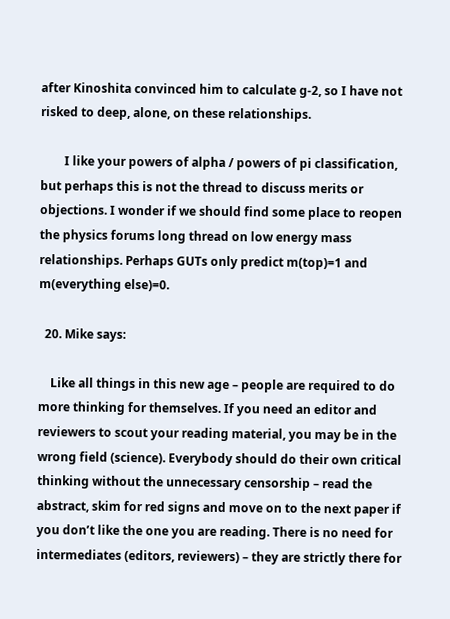after Kinoshita convinced him to calculate g-2, so I have not risked to deep, alone, on these relationships.

        I like your powers of alpha / powers of pi classification, but perhaps this is not the thread to discuss merits or objections. I wonder if we should find some place to reopen the physics forums long thread on low energy mass relationships. Perhaps GUTs only predict m(top)=1 and m(everything else)=0.

  20. Mike says:

    Like all things in this new age – people are required to do more thinking for themselves. If you need an editor and reviewers to scout your reading material, you may be in the wrong field (science). Everybody should do their own critical thinking without the unnecessary censorship – read the abstract, skim for red signs and move on to the next paper if you don’t like the one you are reading. There is no need for intermediates (editors, reviewers) – they are strictly there for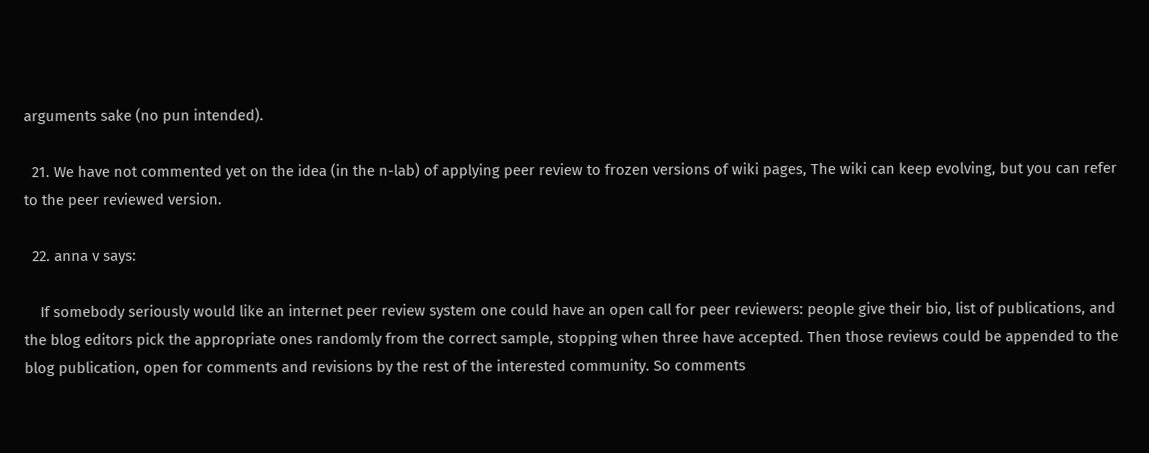arguments sake (no pun intended).

  21. We have not commented yet on the idea (in the n-lab) of applying peer review to frozen versions of wiki pages, The wiki can keep evolving, but you can refer to the peer reviewed version.

  22. anna v says:

    If somebody seriously would like an internet peer review system one could have an open call for peer reviewers: people give their bio, list of publications, and the blog editors pick the appropriate ones randomly from the correct sample, stopping when three have accepted. Then those reviews could be appended to the blog publication, open for comments and revisions by the rest of the interested community. So comments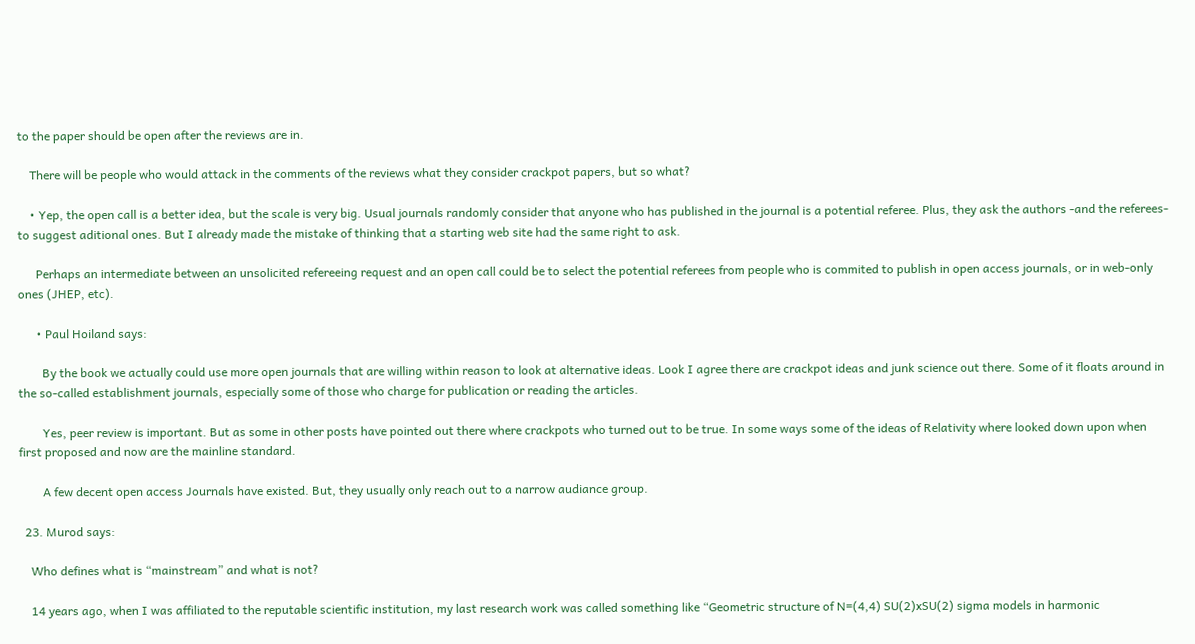to the paper should be open after the reviews are in.

    There will be people who would attack in the comments of the reviews what they consider crackpot papers, but so what?

    • Yep, the open call is a better idea, but the scale is very big. Usual journals randomly consider that anyone who has published in the journal is a potential referee. Plus, they ask the authors -and the referees- to suggest aditional ones. But I already made the mistake of thinking that a starting web site had the same right to ask.

      Perhaps an intermediate between an unsolicited refereeing request and an open call could be to select the potential referees from people who is commited to publish in open access journals, or in web-only ones (JHEP, etc).

      • Paul Hoiland says:

        By the book we actually could use more open journals that are willing within reason to look at alternative ideas. Look I agree there are crackpot ideas and junk science out there. Some of it floats around in the so-called establishment journals, especially some of those who charge for publication or reading the articles.

        Yes, peer review is important. But as some in other posts have pointed out there where crackpots who turned out to be true. In some ways some of the ideas of Relativity where looked down upon when first proposed and now are the mainline standard.

        A few decent open access Journals have existed. But, they usually only reach out to a narrow audiance group.

  23. Murod says:

    Who defines what is “mainstream” and what is not?

    14 years ago, when I was affiliated to the reputable scientific institution, my last research work was called something like “Geometric structure of N=(4,4) SU(2)xSU(2) sigma models in harmonic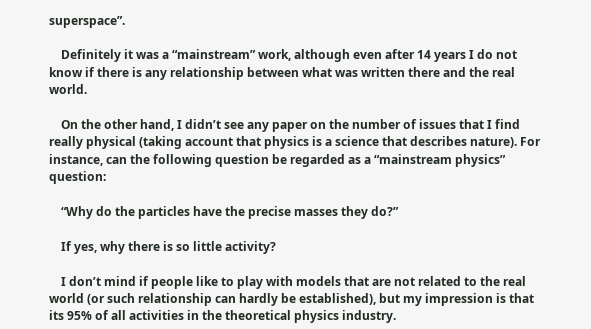superspace”.

    Definitely it was a “mainstream” work, although even after 14 years I do not know if there is any relationship between what was written there and the real world.

    On the other hand, I didn’t see any paper on the number of issues that I find really physical (taking account that physics is a science that describes nature). For instance, can the following question be regarded as a “mainstream physics” question:

    “Why do the particles have the precise masses they do?”

    If yes, why there is so little activity?

    I don’t mind if people like to play with models that are not related to the real world (or such relationship can hardly be established), but my impression is that its 95% of all activities in the theoretical physics industry.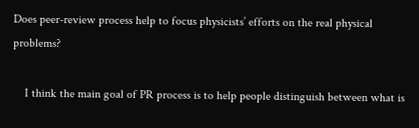Does peer-review process help to focus physicists’ efforts on the real physical problems?

    I think the main goal of PR process is to help people distinguish between what is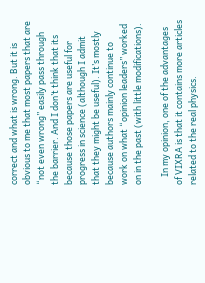correct and what is wrong. But it is obvious to me that most papers that are “not even wrong” easily pass through the barrier. And I don’t think that its because those papers are useful for progress in science (although I admit that they might be useful). It’s mostly because authors mainly continue to work on what “opinion leaders” worked on in the past (with little modifications).

    In my opinion, one of the advantages of VIXRA is that it contains more articles related to the real physics.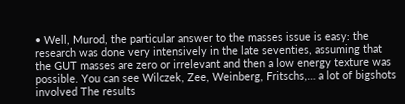• Well, Murod, the particular answer to the masses issue is easy: the research was done very intensively in the late seventies, assuming that the GUT masses are zero or irrelevant and then a low energy texture was possible. You can see Wilczek, Zee, Weinberg, Fritschs,… a lot of bigshots involved The results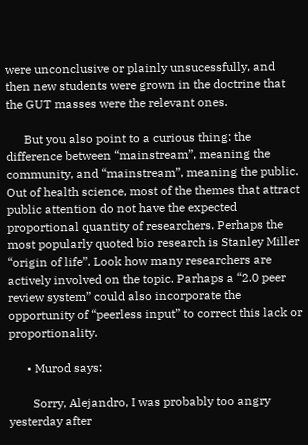were unconclusive or plainly unsucessfully, and then new students were grown in the doctrine that the GUT masses were the relevant ones.

      But you also point to a curious thing: the difference between “mainstream”, meaning the community, and “mainstream”, meaning the public. Out of health science, most of the themes that attract public attention do not have the expected proportional quantity of researchers. Perhaps the most popularly quoted bio research is Stanley Miller “origin of life”. Look how many researchers are actively involved on the topic. Parhaps a “2.0 peer review system” could also incorporate the opportunity of “peerless input” to correct this lack or proportionality.

      • Murod says:

        Sorry, Alejandro, I was probably too angry yesterday after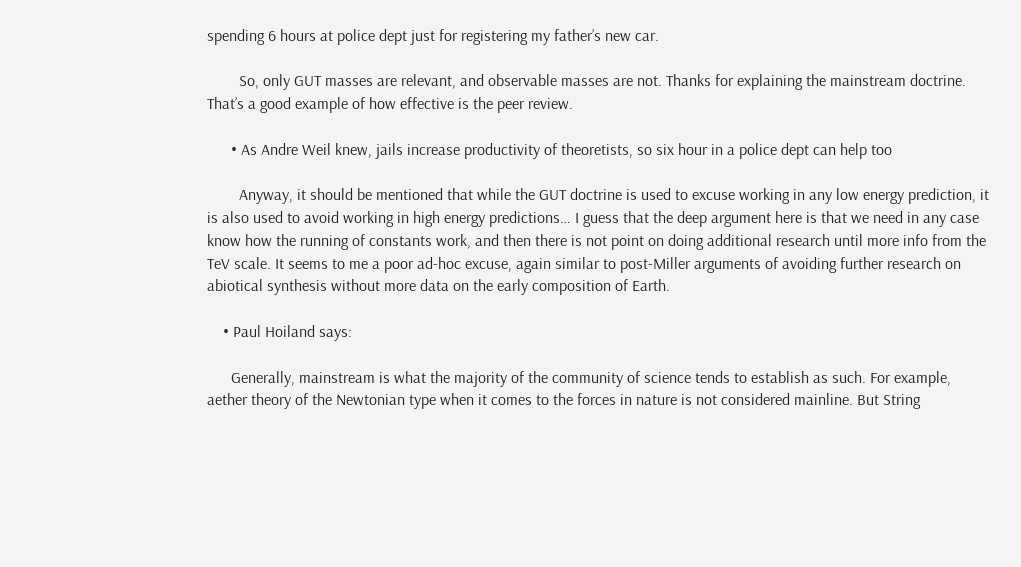spending 6 hours at police dept just for registering my father’s new car.

        So, only GUT masses are relevant, and observable masses are not. Thanks for explaining the mainstream doctrine. That’s a good example of how effective is the peer review.

      • As Andre Weil knew, jails increase productivity of theoretists, so six hour in a police dept can help too

        Anyway, it should be mentioned that while the GUT doctrine is used to excuse working in any low energy prediction, it is also used to avoid working in high energy predictions… I guess that the deep argument here is that we need in any case know how the running of constants work, and then there is not point on doing additional research until more info from the TeV scale. It seems to me a poor ad-hoc excuse, again similar to post-Miller arguments of avoiding further research on abiotical synthesis without more data on the early composition of Earth.

    • Paul Hoiland says:

      Generally, mainstream is what the majority of the community of science tends to establish as such. For example, aether theory of the Newtonian type when it comes to the forces in nature is not considered mainline. But String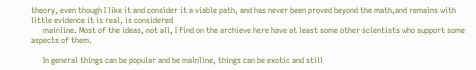theory, even though I like it and consider it a viable path, and has never been proved beyond the math,and remains with little evidence it is real, is considered
      mainline. Most of the ideas, not all, I find on the archieve here have at least some other scientists who support some aspects of them.

      In general things can be popular and be mainline, things can be exotic and still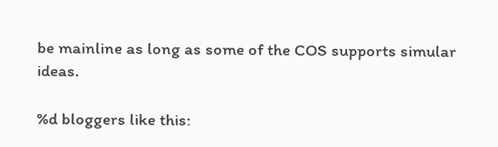be mainline as long as some of the COS supports simular ideas.

%d bloggers like this: